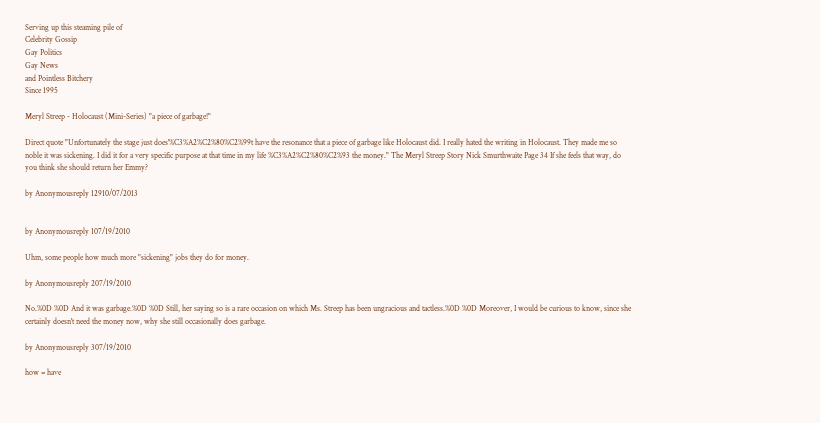Serving up this steaming pile of
Celebrity Gossip
Gay Politics
Gay News
and Pointless Bitchery
Since 1995

Meryl Streep - Holocaust (Mini-Series) "a piece of garbage!"

Direct quote "Unfortunately the stage just does'%C3%A2%C2%80%C2%99t have the resonance that a piece of garbage like Holocaust did. I really hated the writing in Holocaust. They made me so noble it was sickening. I did it for a very specific purpose at that time in my life %C3%A2%C2%80%C2%93 the money." The Meryl Streep Story Nick Smurthwaite Page 34 If she feels that way, do you think she should return her Emmy?

by Anonymousreply 12910/07/2013


by Anonymousreply 107/19/2010

Uhm, some people how much more "sickening" jobs they do for money.

by Anonymousreply 207/19/2010

No.%0D %0D And it was garbage.%0D %0D Still, her saying so is a rare occasion on which Ms. Streep has been ungracious and tactless.%0D %0D Moreover, I would be curious to know, since she certainly doesn't need the money now, why she still occasionally does garbage.

by Anonymousreply 307/19/2010

how = have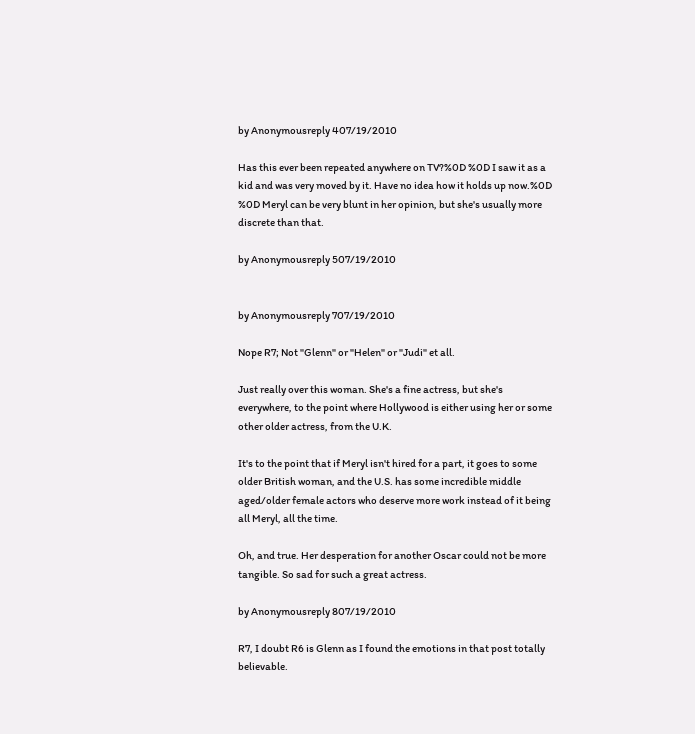by Anonymousreply 407/19/2010

Has this ever been repeated anywhere on TV?%0D %0D I saw it as a kid and was very moved by it. Have no idea how it holds up now.%0D %0D Meryl can be very blunt in her opinion, but she's usually more discrete than that.

by Anonymousreply 507/19/2010


by Anonymousreply 707/19/2010

Nope R7; Not "Glenn" or "Helen" or "Judi" et all.

Just really over this woman. She's a fine actress, but she's everywhere, to the point where Hollywood is either using her or some other older actress, from the U.K.

It's to the point that if Meryl isn't hired for a part, it goes to some older British woman, and the U.S. has some incredible middle aged/older female actors who deserve more work instead of it being all Meryl, all the time.

Oh, and true. Her desperation for another Oscar could not be more tangible. So sad for such a great actress.

by Anonymousreply 807/19/2010

R7, I doubt R6 is Glenn as I found the emotions in that post totally believable.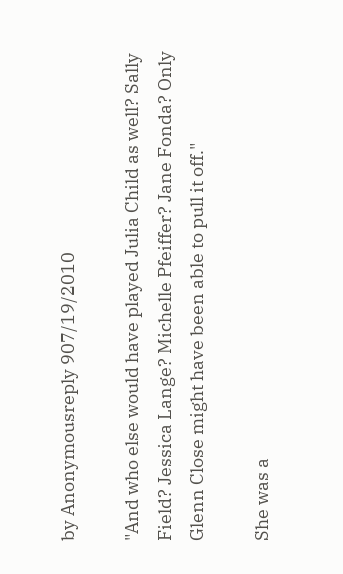by Anonymousreply 907/19/2010

"And who else would have played Julia Child as well? Sally Field? Jessica Lange? Michelle Pfeiffer? Jane Fonda? Only Glenn Close might have been able to pull it off."

She was a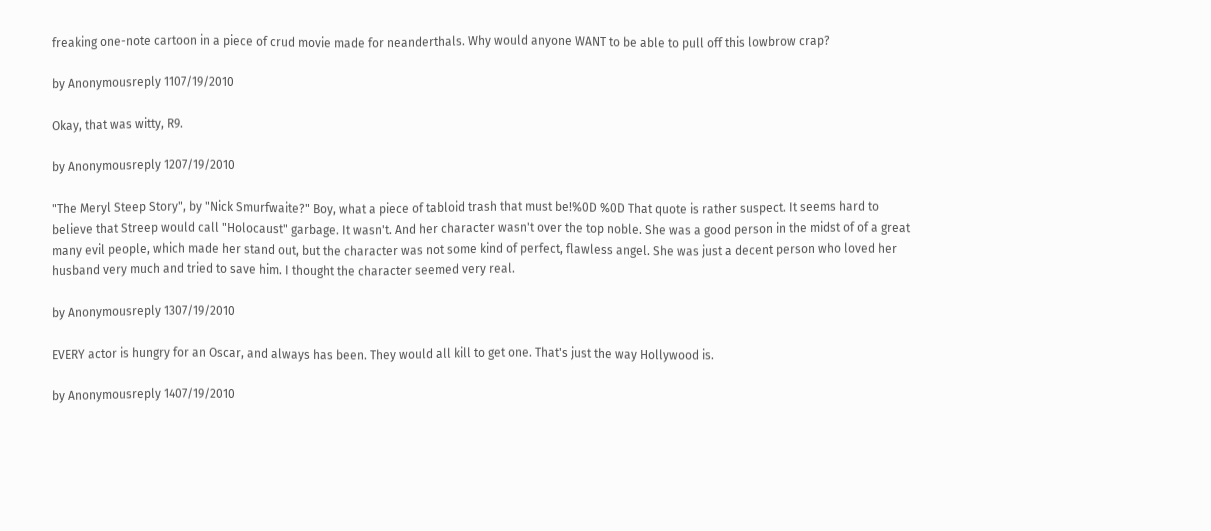freaking one-note cartoon in a piece of crud movie made for neanderthals. Why would anyone WANT to be able to pull off this lowbrow crap?

by Anonymousreply 1107/19/2010

Okay, that was witty, R9.

by Anonymousreply 1207/19/2010

"The Meryl Steep Story", by "Nick Smurfwaite?" Boy, what a piece of tabloid trash that must be!%0D %0D That quote is rather suspect. It seems hard to believe that Streep would call "Holocaust" garbage. It wasn't. And her character wasn't over the top noble. She was a good person in the midst of of a great many evil people, which made her stand out, but the character was not some kind of perfect, flawless angel. She was just a decent person who loved her husband very much and tried to save him. I thought the character seemed very real.

by Anonymousreply 1307/19/2010

EVERY actor is hungry for an Oscar, and always has been. They would all kill to get one. That's just the way Hollywood is.

by Anonymousreply 1407/19/2010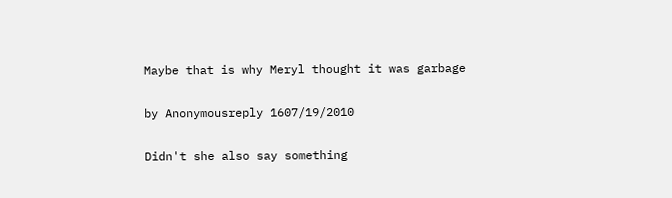Maybe that is why Meryl thought it was garbage

by Anonymousreply 1607/19/2010

Didn't she also say something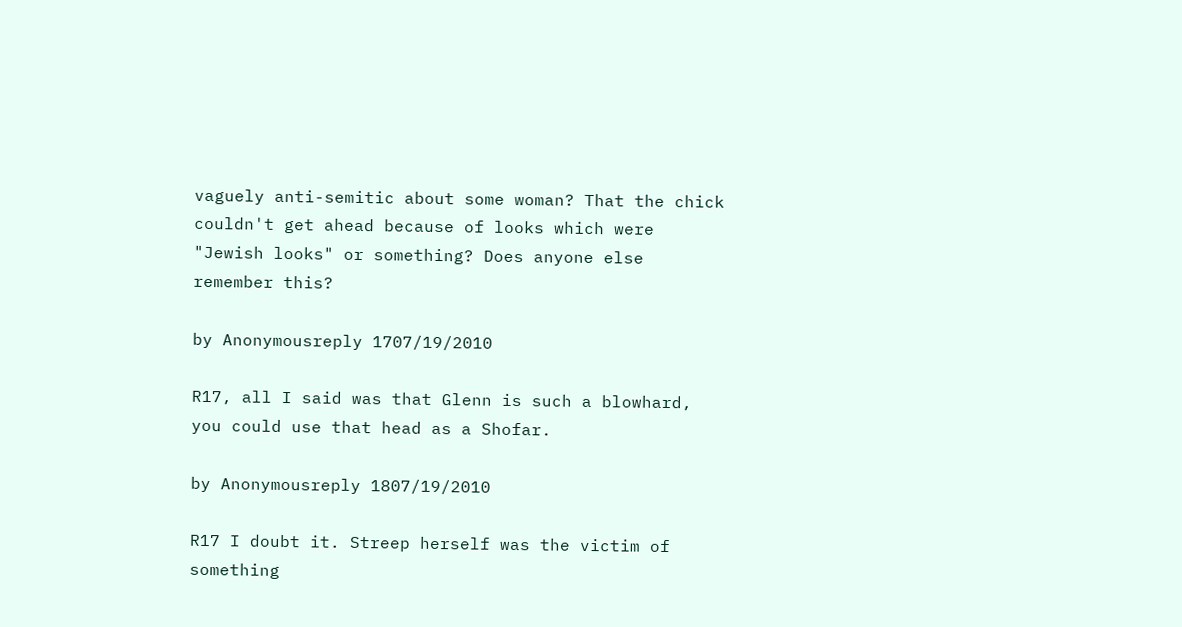vaguely anti-semitic about some woman? That the chick couldn't get ahead because of looks which were "Jewish looks" or something? Does anyone else remember this?

by Anonymousreply 1707/19/2010

R17, all I said was that Glenn is such a blowhard, you could use that head as a Shofar.

by Anonymousreply 1807/19/2010

R17 I doubt it. Streep herself was the victim of something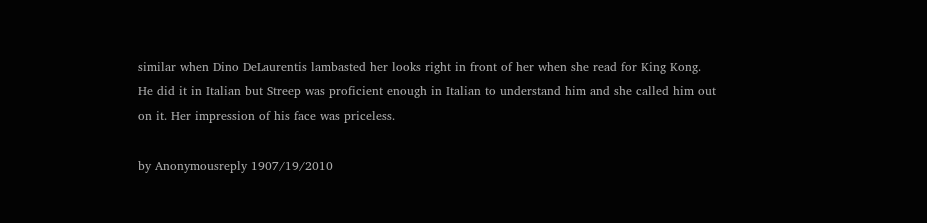similar when Dino DeLaurentis lambasted her looks right in front of her when she read for King Kong. He did it in Italian but Streep was proficient enough in Italian to understand him and she called him out on it. Her impression of his face was priceless.

by Anonymousreply 1907/19/2010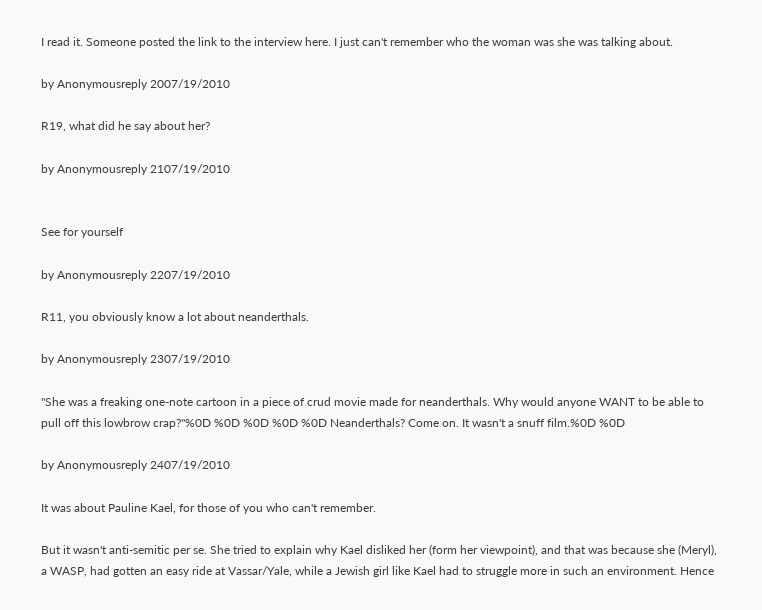I read it. Someone posted the link to the interview here. I just can't remember who the woman was she was talking about.

by Anonymousreply 2007/19/2010

R19, what did he say about her?

by Anonymousreply 2107/19/2010


See for yourself

by Anonymousreply 2207/19/2010

R11, you obviously know a lot about neanderthals.

by Anonymousreply 2307/19/2010

"She was a freaking one-note cartoon in a piece of crud movie made for neanderthals. Why would anyone WANT to be able to pull off this lowbrow crap?"%0D %0D %0D %0D %0D Neanderthals? Come on. It wasn't a snuff film.%0D %0D

by Anonymousreply 2407/19/2010

It was about Pauline Kael, for those of you who can't remember.

But it wasn't anti-semitic per se. She tried to explain why Kael disliked her (form her viewpoint), and that was because she (Meryl), a WASP, had gotten an easy ride at Vassar/Yale, while a Jewish girl like Kael had to struggle more in such an environment. Hence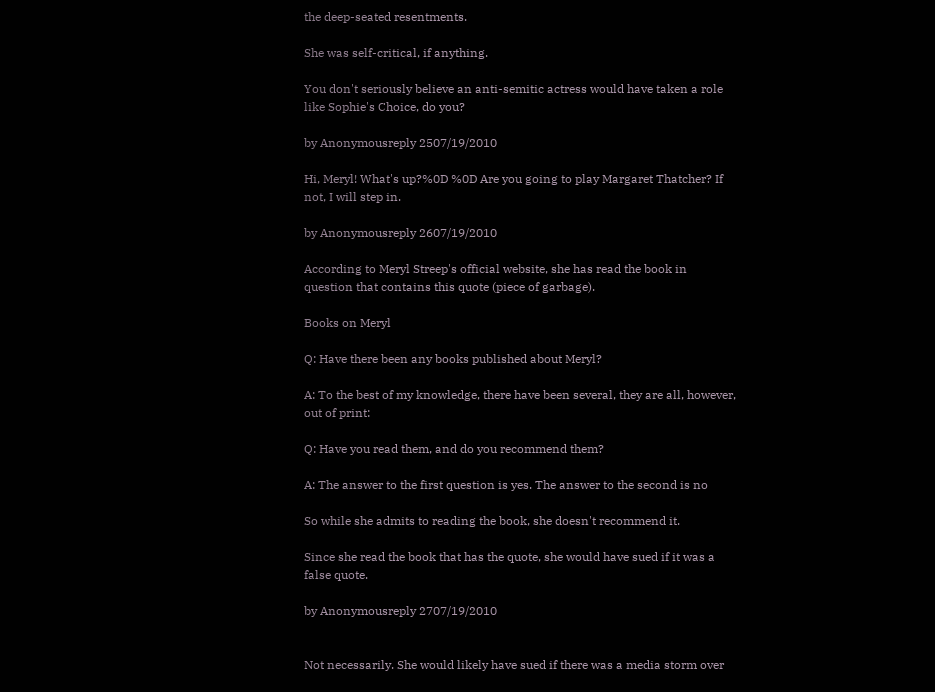the deep-seated resentments.

She was self-critical, if anything.

You don't seriously believe an anti-semitic actress would have taken a role like Sophie's Choice, do you?

by Anonymousreply 2507/19/2010

Hi, Meryl! What's up?%0D %0D Are you going to play Margaret Thatcher? If not, I will step in.

by Anonymousreply 2607/19/2010

According to Meryl Streep's official website, she has read the book in question that contains this quote (piece of garbage).

Books on Meryl

Q: Have there been any books published about Meryl?

A: To the best of my knowledge, there have been several, they are all, however, out of print:

Q: Have you read them, and do you recommend them?

A: The answer to the first question is yes. The answer to the second is no

So while she admits to reading the book, she doesn't recommend it.

Since she read the book that has the quote, she would have sued if it was a false quote.

by Anonymousreply 2707/19/2010


Not necessarily. She would likely have sued if there was a media storm over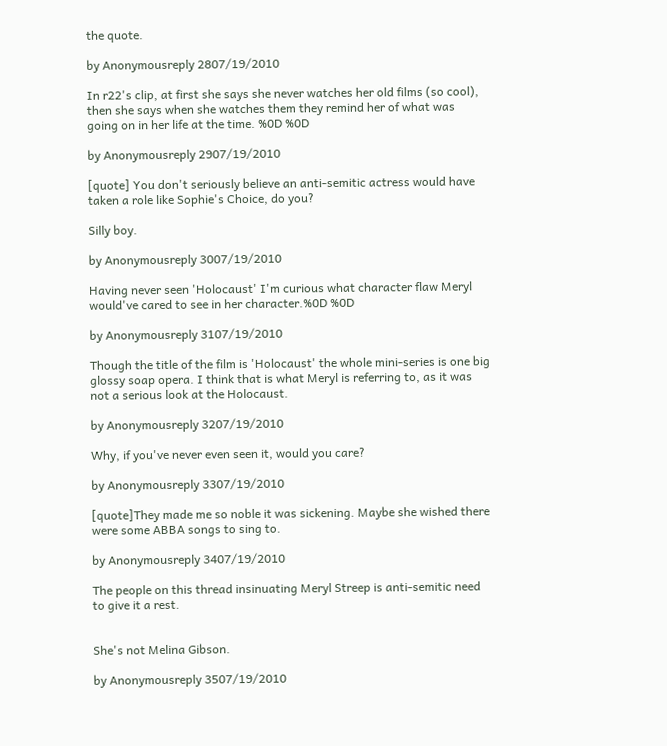the quote.

by Anonymousreply 2807/19/2010

In r22's clip, at first she says she never watches her old films (so cool), then she says when she watches them they remind her of what was going on in her life at the time. %0D %0D

by Anonymousreply 2907/19/2010

[quote] You don't seriously believe an anti-semitic actress would have taken a role like Sophie's Choice, do you?

Silly boy.

by Anonymousreply 3007/19/2010

Having never seen 'Holocaust' I'm curious what character flaw Meryl would've cared to see in her character.%0D %0D

by Anonymousreply 3107/19/2010

Though the title of the film is 'Holocaust' the whole mini-series is one big glossy soap opera. I think that is what Meryl is referring to, as it was not a serious look at the Holocaust.

by Anonymousreply 3207/19/2010

Why, if you've never even seen it, would you care?

by Anonymousreply 3307/19/2010

[quote]They made me so noble it was sickening. Maybe she wished there were some ABBA songs to sing to.

by Anonymousreply 3407/19/2010

The people on this thread insinuating Meryl Streep is anti-semitic need to give it a rest.


She's not Melina Gibson.

by Anonymousreply 3507/19/2010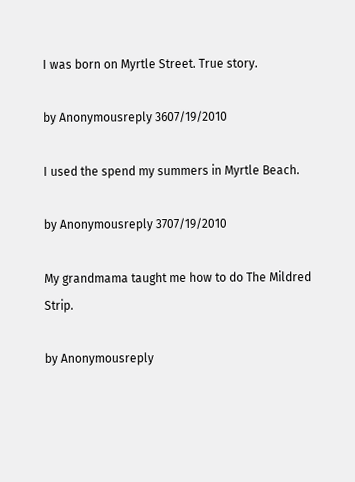I was born on Myrtle Street. True story.

by Anonymousreply 3607/19/2010

I used the spend my summers in Myrtle Beach.

by Anonymousreply 3707/19/2010

My grandmama taught me how to do The Mildred Strip.

by Anonymousreply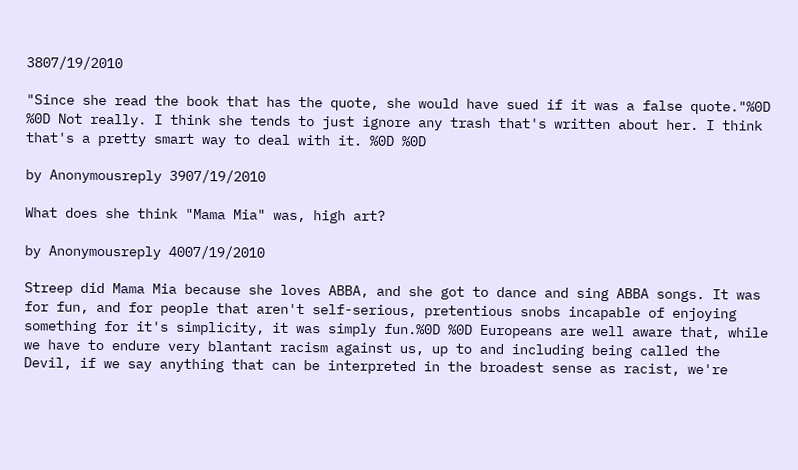3807/19/2010

"Since she read the book that has the quote, she would have sued if it was a false quote."%0D %0D Not really. I think she tends to just ignore any trash that's written about her. I think that's a pretty smart way to deal with it. %0D %0D

by Anonymousreply 3907/19/2010

What does she think "Mama Mia" was, high art?

by Anonymousreply 4007/19/2010

Streep did Mama Mia because she loves ABBA, and she got to dance and sing ABBA songs. It was for fun, and for people that aren't self-serious, pretentious snobs incapable of enjoying something for it's simplicity, it was simply fun.%0D %0D Europeans are well aware that, while we have to endure very blantant racism against us, up to and including being called the Devil, if we say anything that can be interpreted in the broadest sense as racist, we're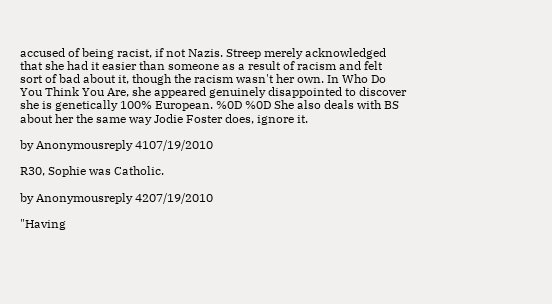accused of being racist, if not Nazis. Streep merely acknowledged that she had it easier than someone as a result of racism and felt sort of bad about it, though the racism wasn't her own. In Who Do You Think You Are, she appeared genuinely disappointed to discover she is genetically 100% European. %0D %0D She also deals with BS about her the same way Jodie Foster does, ignore it.

by Anonymousreply 4107/19/2010

R30, Sophie was Catholic.

by Anonymousreply 4207/19/2010

"Having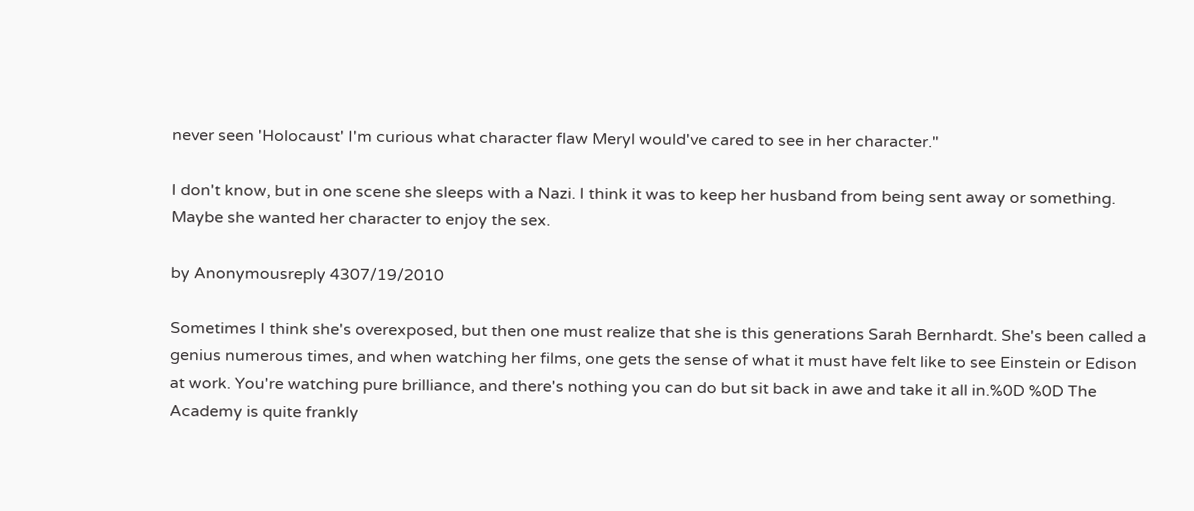never seen 'Holocaust' I'm curious what character flaw Meryl would've cared to see in her character."

I don't know, but in one scene she sleeps with a Nazi. I think it was to keep her husband from being sent away or something. Maybe she wanted her character to enjoy the sex.

by Anonymousreply 4307/19/2010

Sometimes I think she's overexposed, but then one must realize that she is this generations Sarah Bernhardt. She's been called a genius numerous times, and when watching her films, one gets the sense of what it must have felt like to see Einstein or Edison at work. You're watching pure brilliance, and there's nothing you can do but sit back in awe and take it all in.%0D %0D The Academy is quite frankly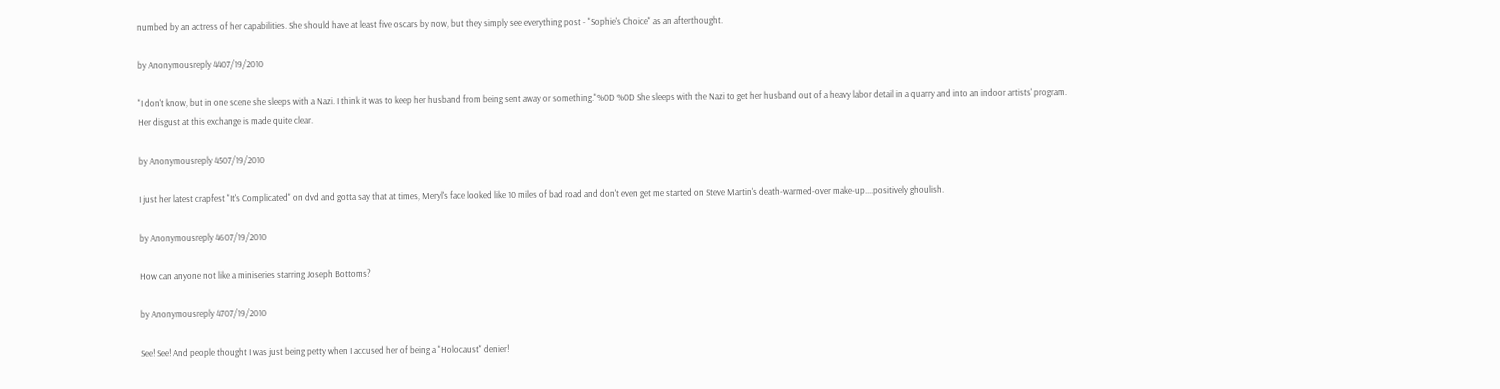numbed by an actress of her capabilities. She should have at least five oscars by now, but they simply see everything post - "Sophie's Choice" as an afterthought.

by Anonymousreply 4407/19/2010

"I don't know, but in one scene she sleeps with a Nazi. I think it was to keep her husband from being sent away or something."%0D %0D She sleeps with the Nazi to get her husband out of a heavy labor detail in a quarry and into an indoor artists' program. Her disgust at this exchange is made quite clear.

by Anonymousreply 4507/19/2010

I just her latest crapfest "It's Complicated" on dvd and gotta say that at times, Meryl's face looked like 10 miles of bad road and don't even get me started on Steve Martin's death-warmed-over make-up....positively ghoulish.

by Anonymousreply 4607/19/2010

How can anyone not like a miniseries starring Joseph Bottoms?

by Anonymousreply 4707/19/2010

See! See! And people thought I was just being petty when I accused her of being a "Holocaust" denier!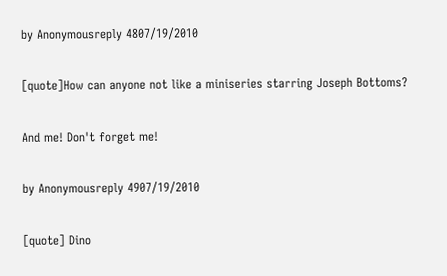by Anonymousreply 4807/19/2010

[quote]How can anyone not like a miniseries starring Joseph Bottoms?

And me! Don't forget me!

by Anonymousreply 4907/19/2010

[quote] Dino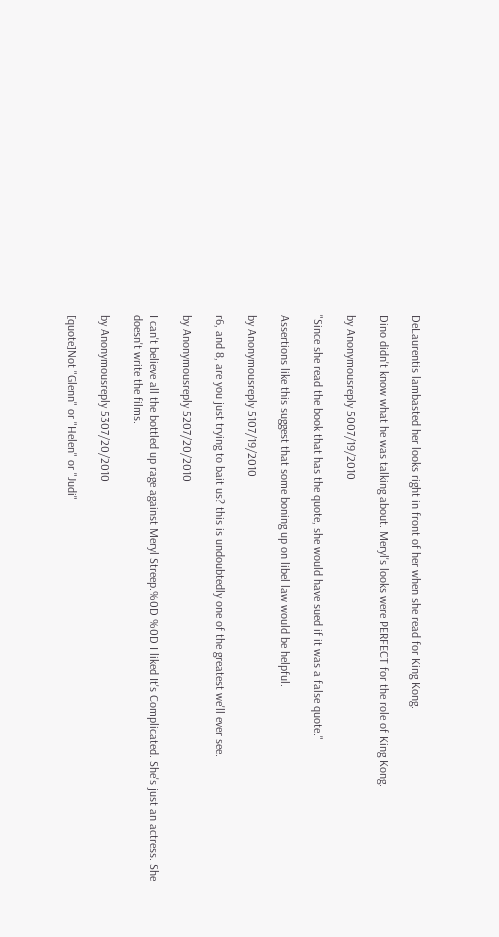DeLaurentis lambasted her looks right in front of her when she read for King Kong.

Dino didn't know what he was talking about. Meryl's looks were PERFECT for the role of King Kong.

by Anonymousreply 5007/19/2010

"Since she read the book that has the quote, she would have sued if it was a false quote."

Assertions like this suggest that some boning up on libel law would be helpful.

by Anonymousreply 5107/19/2010

r6, and 8, are you just trying to bait us? this is undoubtedly one of the greatest we'll ever see.

by Anonymousreply 5207/20/2010

I can't believe all the bottled up rage against Meryl Streep.%0D %0D I liked It's Complicated. She's just an actress. She doesn't write the films.

by Anonymousreply 5307/20/2010

[quote]Not "Glenn" or "Helen" or "Judi"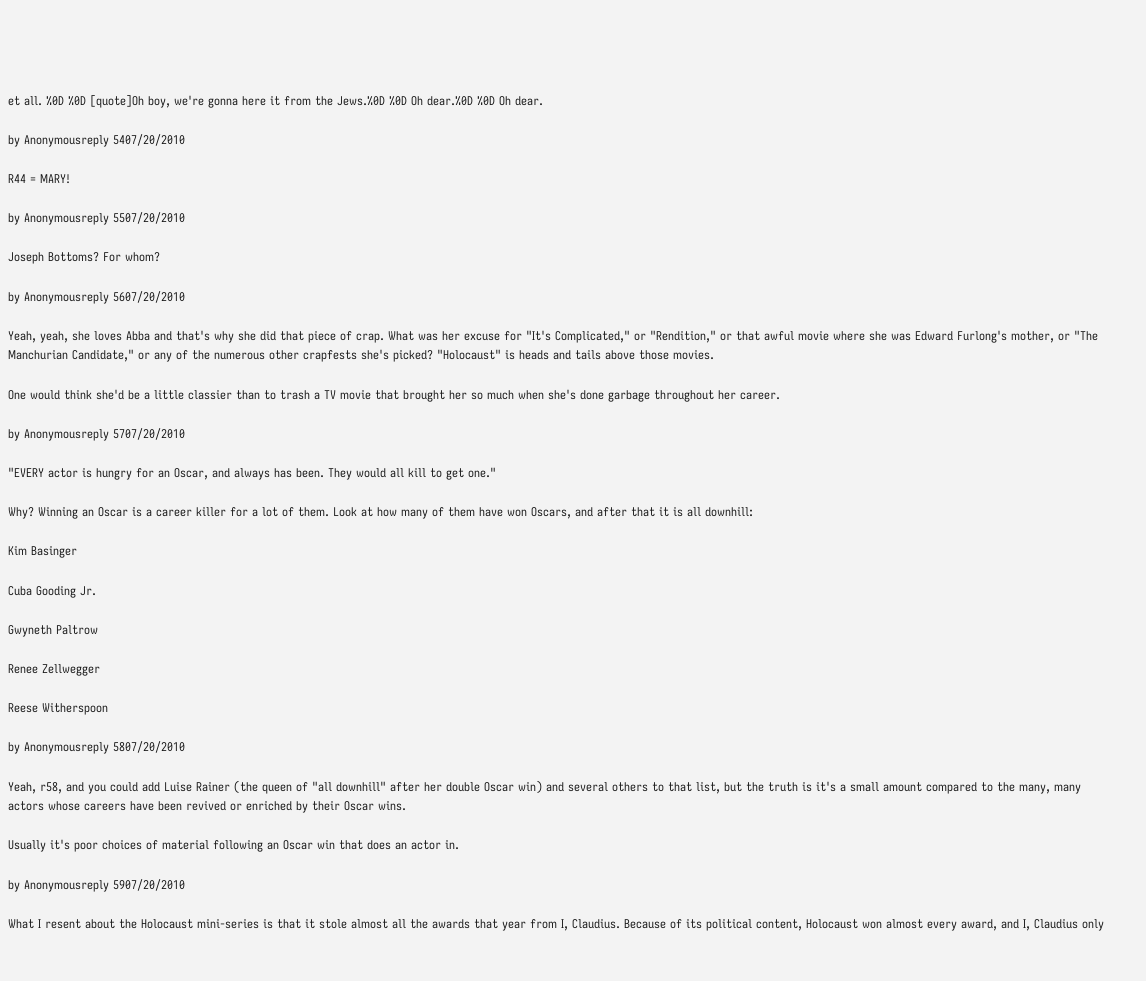et all. %0D %0D [quote]Oh boy, we're gonna here it from the Jews.%0D %0D Oh dear.%0D %0D Oh dear.

by Anonymousreply 5407/20/2010

R44 = MARY!

by Anonymousreply 5507/20/2010

Joseph Bottoms? For whom?

by Anonymousreply 5607/20/2010

Yeah, yeah, she loves Abba and that's why she did that piece of crap. What was her excuse for "It's Complicated," or "Rendition," or that awful movie where she was Edward Furlong's mother, or "The Manchurian Candidate," or any of the numerous other crapfests she's picked? "Holocaust" is heads and tails above those movies.

One would think she'd be a little classier than to trash a TV movie that brought her so much when she's done garbage throughout her career.

by Anonymousreply 5707/20/2010

"EVERY actor is hungry for an Oscar, and always has been. They would all kill to get one."

Why? Winning an Oscar is a career killer for a lot of them. Look at how many of them have won Oscars, and after that it is all downhill:

Kim Basinger

Cuba Gooding Jr.

Gwyneth Paltrow

Renee Zellwegger

Reese Witherspoon

by Anonymousreply 5807/20/2010

Yeah, r58, and you could add Luise Rainer (the queen of "all downhill" after her double Oscar win) and several others to that list, but the truth is it's a small amount compared to the many, many actors whose careers have been revived or enriched by their Oscar wins.

Usually it's poor choices of material following an Oscar win that does an actor in.

by Anonymousreply 5907/20/2010

What I resent about the Holocaust mini-series is that it stole almost all the awards that year from I, Claudius. Because of its political content, Holocaust won almost every award, and I, Claudius only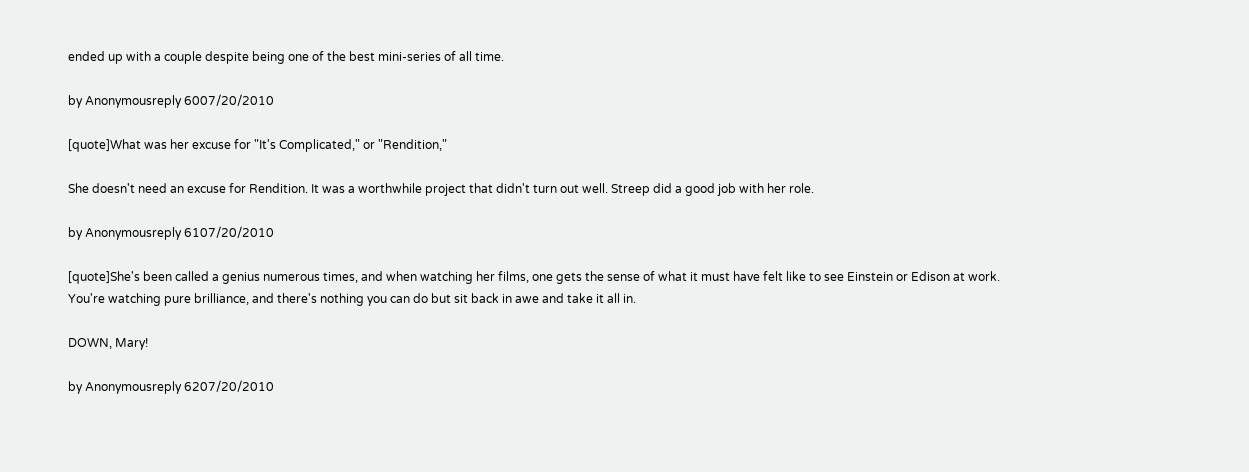ended up with a couple despite being one of the best mini-series of all time.

by Anonymousreply 6007/20/2010

[quote]What was her excuse for "It's Complicated," or "Rendition,"

She doesn't need an excuse for Rendition. It was a worthwhile project that didn't turn out well. Streep did a good job with her role.

by Anonymousreply 6107/20/2010

[quote]She's been called a genius numerous times, and when watching her films, one gets the sense of what it must have felt like to see Einstein or Edison at work. You're watching pure brilliance, and there's nothing you can do but sit back in awe and take it all in.

DOWN, Mary!

by Anonymousreply 6207/20/2010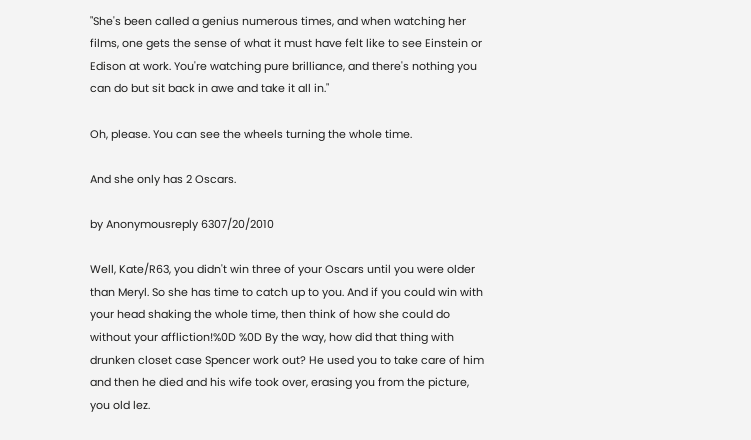"She's been called a genius numerous times, and when watching her films, one gets the sense of what it must have felt like to see Einstein or Edison at work. You're watching pure brilliance, and there's nothing you can do but sit back in awe and take it all in."

Oh, please. You can see the wheels turning the whole time.

And she only has 2 Oscars.

by Anonymousreply 6307/20/2010

Well, Kate/R63, you didn't win three of your Oscars until you were older than Meryl. So she has time to catch up to you. And if you could win with your head shaking the whole time, then think of how she could do without your affliction!%0D %0D By the way, how did that thing with drunken closet case Spencer work out? He used you to take care of him and then he died and his wife took over, erasing you from the picture, you old lez.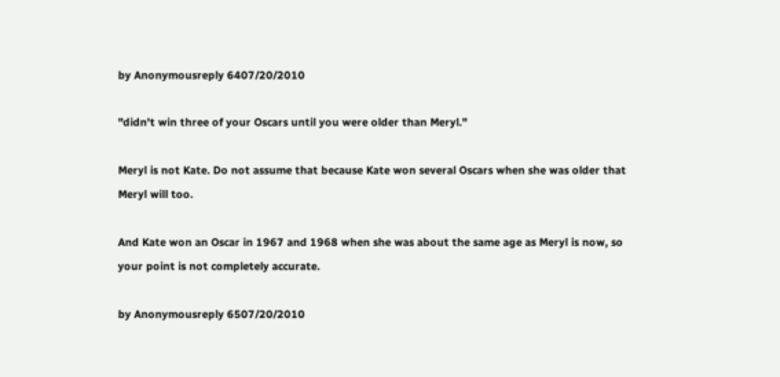by Anonymousreply 6407/20/2010

"didn't win three of your Oscars until you were older than Meryl."

Meryl is not Kate. Do not assume that because Kate won several Oscars when she was older that Meryl will too.

And Kate won an Oscar in 1967 and 1968 when she was about the same age as Meryl is now, so your point is not completely accurate.

by Anonymousreply 6507/20/2010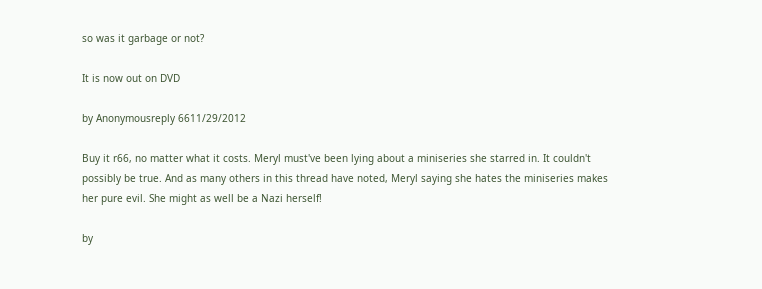so was it garbage or not?

It is now out on DVD

by Anonymousreply 6611/29/2012

Buy it r66, no matter what it costs. Meryl must've been lying about a miniseries she starred in. It couldn't possibly be true. And as many others in this thread have noted, Meryl saying she hates the miniseries makes her pure evil. She might as well be a Nazi herself!

by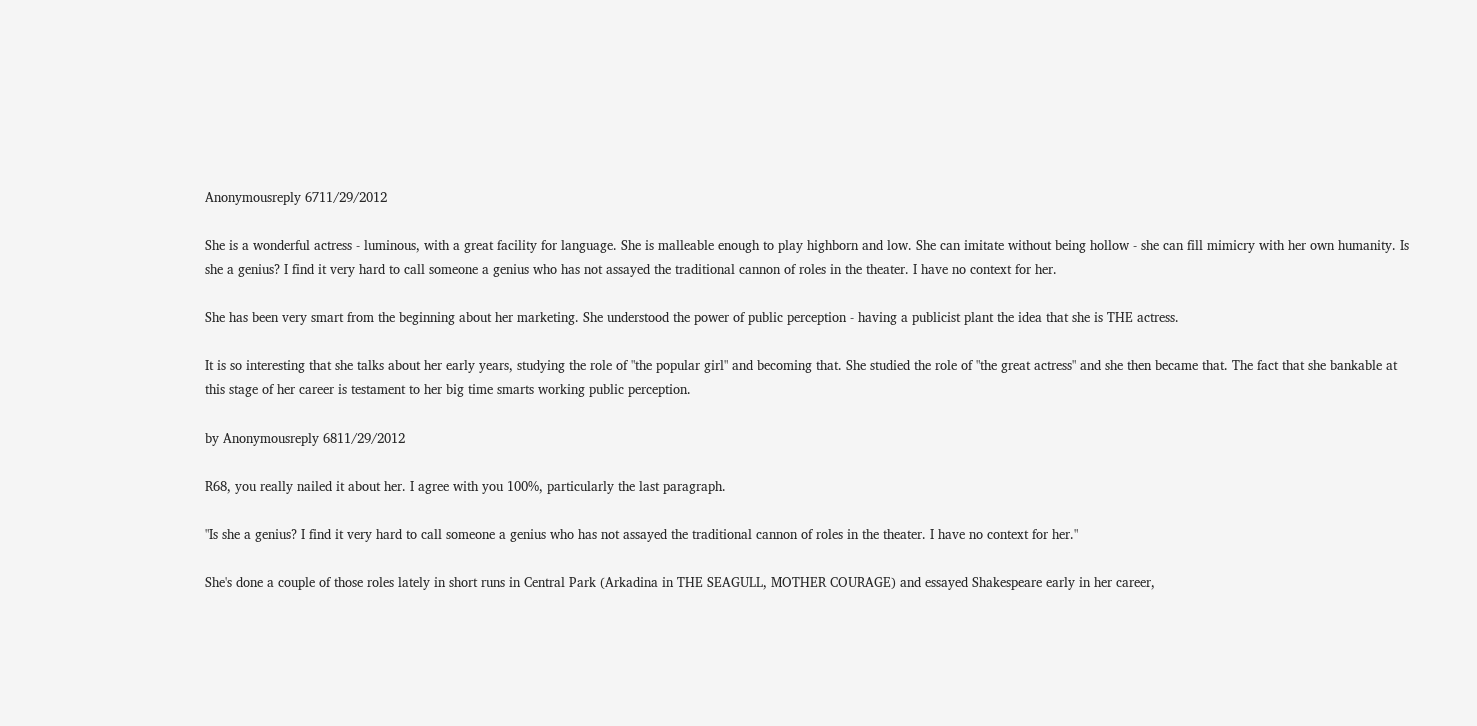Anonymousreply 6711/29/2012

She is a wonderful actress - luminous, with a great facility for language. She is malleable enough to play highborn and low. She can imitate without being hollow - she can fill mimicry with her own humanity. Is she a genius? I find it very hard to call someone a genius who has not assayed the traditional cannon of roles in the theater. I have no context for her.

She has been very smart from the beginning about her marketing. She understood the power of public perception - having a publicist plant the idea that she is THE actress.

It is so interesting that she talks about her early years, studying the role of "the popular girl" and becoming that. She studied the role of "the great actress" and she then became that. The fact that she bankable at this stage of her career is testament to her big time smarts working public perception.

by Anonymousreply 6811/29/2012

R68, you really nailed it about her. I agree with you 100%, particularly the last paragraph.

"Is she a genius? I find it very hard to call someone a genius who has not assayed the traditional cannon of roles in the theater. I have no context for her."

She's done a couple of those roles lately in short runs in Central Park (Arkadina in THE SEAGULL, MOTHER COURAGE) and essayed Shakespeare early in her career,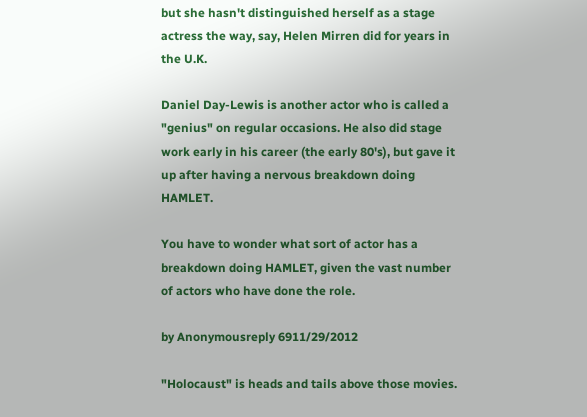but she hasn't distinguished herself as a stage actress the way, say, Helen Mirren did for years in the U.K.

Daniel Day-Lewis is another actor who is called a "genius" on regular occasions. He also did stage work early in his career (the early 80's), but gave it up after having a nervous breakdown doing HAMLET.

You have to wonder what sort of actor has a breakdown doing HAMLET, given the vast number of actors who have done the role.

by Anonymousreply 6911/29/2012

"Holocaust" is heads and tails above those movies.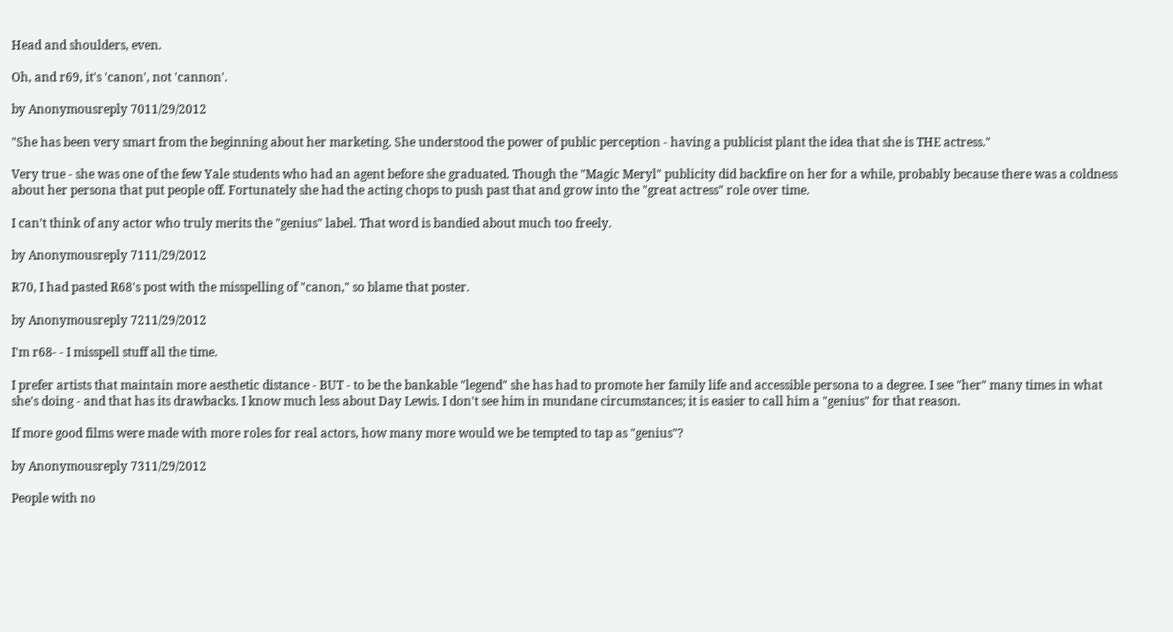Head and shoulders, even.

Oh, and r69, it's 'canon', not 'cannon'.

by Anonymousreply 7011/29/2012

"She has been very smart from the beginning about her marketing. She understood the power of public perception - having a publicist plant the idea that she is THE actress."

Very true - she was one of the few Yale students who had an agent before she graduated. Though the "Magic Meryl" publicity did backfire on her for a while, probably because there was a coldness about her persona that put people off. Fortunately she had the acting chops to push past that and grow into the "great actress" role over time.

I can't think of any actor who truly merits the "genius" label. That word is bandied about much too freely.

by Anonymousreply 7111/29/2012

R70, I had pasted R68's post with the misspelling of "canon," so blame that poster.

by Anonymousreply 7211/29/2012

I'm r68- - I misspell stuff all the time.

I prefer artists that maintain more aesthetic distance - BUT - to be the bankable "legend" she has had to promote her family life and accessible persona to a degree. I see "her" many times in what she's doing - and that has its drawbacks. I know much less about Day Lewis. I don't see him in mundane circumstances; it is easier to call him a "genius" for that reason.

If more good films were made with more roles for real actors, how many more would we be tempted to tap as "genius"?

by Anonymousreply 7311/29/2012

People with no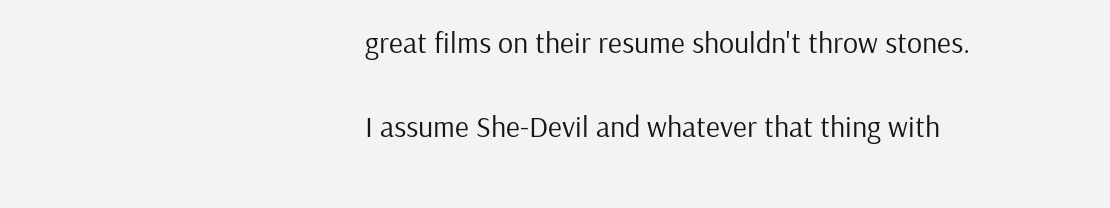great films on their resume shouldn't throw stones.

I assume She-Devil and whatever that thing with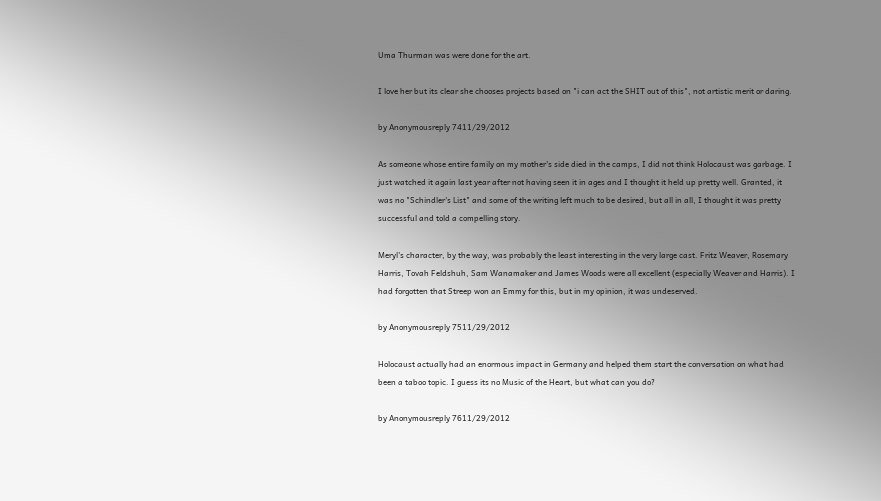Uma Thurman was were done for the art.

I love her but its clear she chooses projects based on "i can act the SHIT out of this", not artistic merit or daring.

by Anonymousreply 7411/29/2012

As someone whose entire family on my mother's side died in the camps, I did not think Holocaust was garbage. I just watched it again last year after not having seen it in ages and I thought it held up pretty well. Granted, it was no "Schindler's List" and some of the writing left much to be desired, but all in all, I thought it was pretty successful and told a compelling story.

Meryl's character, by the way, was probably the least interesting in the very large cast. Fritz Weaver, Rosemary Harris, Tovah Feldshuh, Sam Wanamaker and James Woods were all excellent (especially Weaver and Harris). I had forgotten that Streep won an Emmy for this, but in my opinion, it was undeserved.

by Anonymousreply 7511/29/2012

Holocaust actually had an enormous impact in Germany and helped them start the conversation on what had been a taboo topic. I guess its no Music of the Heart, but what can you do?

by Anonymousreply 7611/29/2012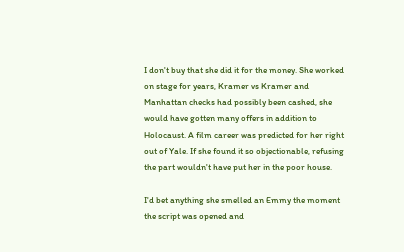I don't buy that she did it for the money. She worked on stage for years, Kramer vs Kramer and Manhattan checks had possibly been cashed, she would have gotten many offers in addition to Holocaust. A film career was predicted for her right out of Yale. If she found it so objectionable, refusing the part wouldn't have put her in the poor house.

I'd bet anything she smelled an Emmy the moment the script was opened and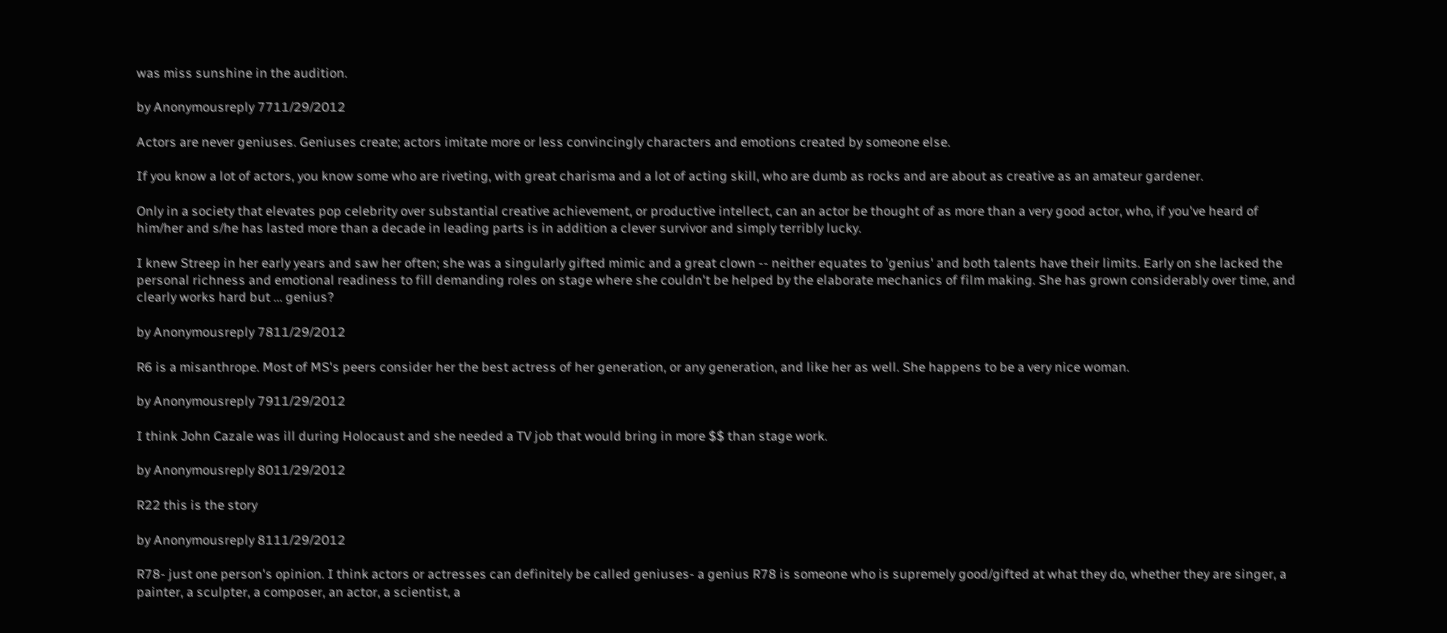was miss sunshine in the audition.

by Anonymousreply 7711/29/2012

Actors are never geniuses. Geniuses create; actors imitate more or less convincingly characters and emotions created by someone else.

If you know a lot of actors, you know some who are riveting, with great charisma and a lot of acting skill, who are dumb as rocks and are about as creative as an amateur gardener.

Only in a society that elevates pop celebrity over substantial creative achievement, or productive intellect, can an actor be thought of as more than a very good actor, who, if you've heard of him/her and s/he has lasted more than a decade in leading parts is in addition a clever survivor and simply terribly lucky.

I knew Streep in her early years and saw her often; she was a singularly gifted mimic and a great clown -- neither equates to 'genius' and both talents have their limits. Early on she lacked the personal richness and emotional readiness to fill demanding roles on stage where she couldn't be helped by the elaborate mechanics of film making. She has grown considerably over time, and clearly works hard but ... genius?

by Anonymousreply 7811/29/2012

R6 is a misanthrope. Most of MS's peers consider her the best actress of her generation, or any generation, and like her as well. She happens to be a very nice woman.

by Anonymousreply 7911/29/2012

I think John Cazale was ill during Holocaust and she needed a TV job that would bring in more $$ than stage work.

by Anonymousreply 8011/29/2012

R22 this is the story

by Anonymousreply 8111/29/2012

R78- just one person's opinion. I think actors or actresses can definitely be called geniuses- a genius R78 is someone who is supremely good/gifted at what they do, whether they are singer, a painter, a sculpter, a composer, an actor, a scientist, a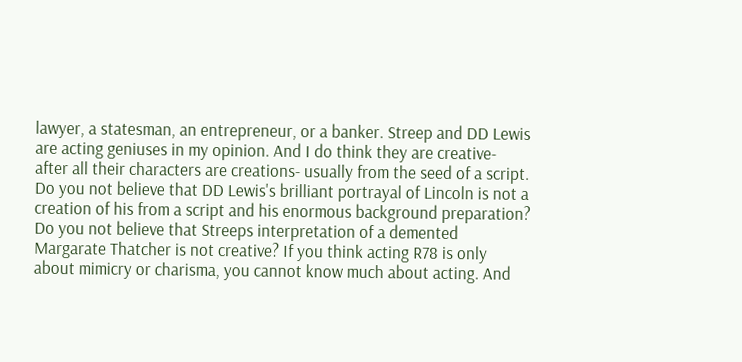lawyer, a statesman, an entrepreneur, or a banker. Streep and DD Lewis are acting geniuses in my opinion. And I do think they are creative- after all their characters are creations- usually from the seed of a script. Do you not believe that DD Lewis's brilliant portrayal of Lincoln is not a creation of his from a script and his enormous background preparation? Do you not believe that Streeps interpretation of a demented Margarate Thatcher is not creative? If you think acting R78 is only about mimicry or charisma, you cannot know much about acting. And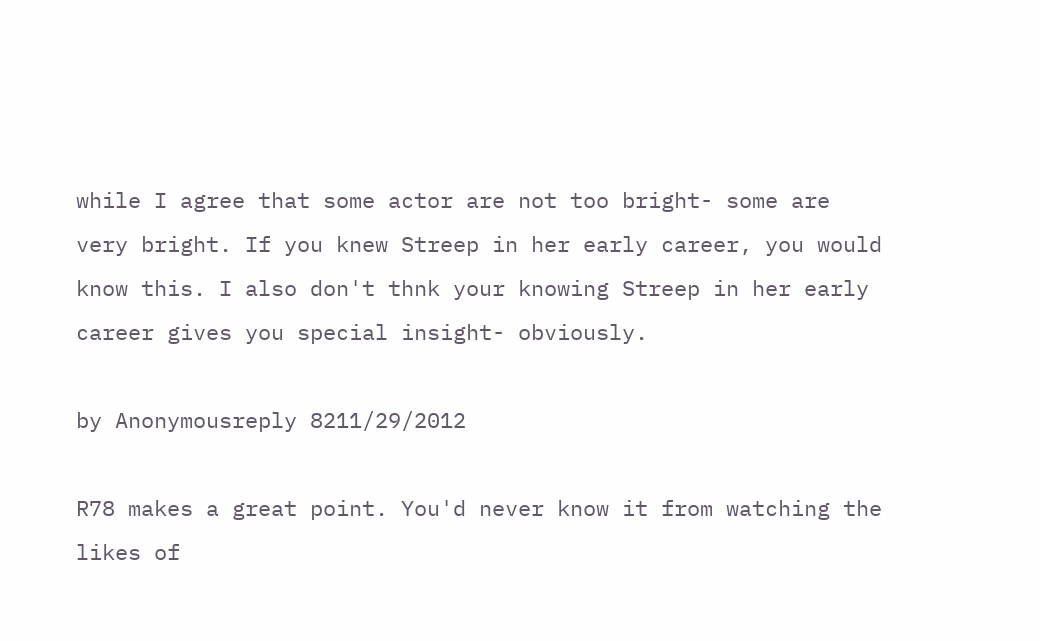while I agree that some actor are not too bright- some are very bright. If you knew Streep in her early career, you would know this. I also don't thnk your knowing Streep in her early career gives you special insight- obviously.

by Anonymousreply 8211/29/2012

R78 makes a great point. You'd never know it from watching the likes of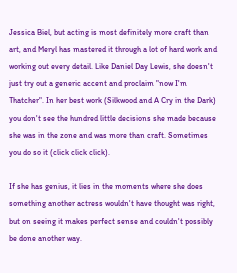Jessica Biel, but acting is most definitely more craft than art, and Meryl has mastered it through a lot of hard work and working out every detail. Like Daniel Day Lewis, she doesn't just try out a generic accent and proclaim "now I'm Thatcher". In her best work (Silkwood and A Cry in the Dark) you don't see the hundred little decisions she made because she was in the zone and was more than craft. Sometimes you do so it (click click click).

If she has genius, it lies in the moments where she does something another actress wouldn't have thought was right, but on seeing it makes perfect sense and couldn't possibly be done another way.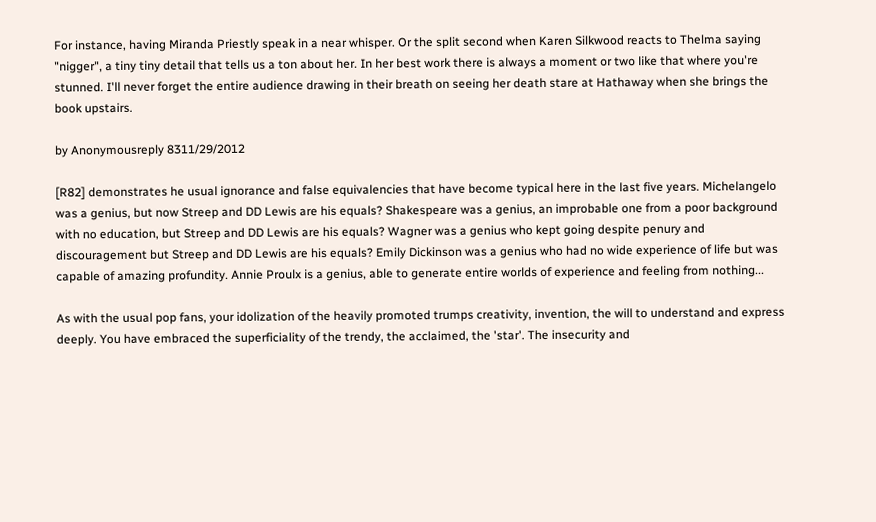For instance, having Miranda Priestly speak in a near whisper. Or the split second when Karen Silkwood reacts to Thelma saying "nigger", a tiny tiny detail that tells us a ton about her. In her best work there is always a moment or two like that where you're stunned. I'll never forget the entire audience drawing in their breath on seeing her death stare at Hathaway when she brings the book upstairs.

by Anonymousreply 8311/29/2012

[R82] demonstrates he usual ignorance and false equivalencies that have become typical here in the last five years. Michelangelo was a genius, but now Streep and DD Lewis are his equals? Shakespeare was a genius, an improbable one from a poor background with no education, but Streep and DD Lewis are his equals? Wagner was a genius who kept going despite penury and discouragement but Streep and DD Lewis are his equals? Emily Dickinson was a genius who had no wide experience of life but was capable of amazing profundity. Annie Proulx is a genius, able to generate entire worlds of experience and feeling from nothing...

As with the usual pop fans, your idolization of the heavily promoted trumps creativity, invention, the will to understand and express deeply. You have embraced the superficiality of the trendy, the acclaimed, the 'star'. The insecurity and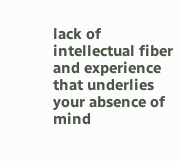lack of intellectual fiber and experience that underlies your absence of mind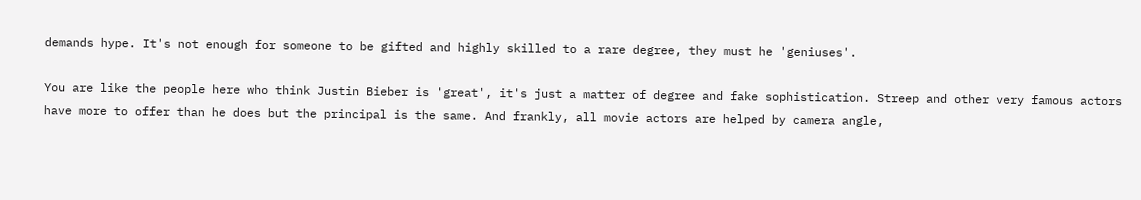demands hype. It's not enough for someone to be gifted and highly skilled to a rare degree, they must he 'geniuses'.

You are like the people here who think Justin Bieber is 'great', it's just a matter of degree and fake sophistication. Streep and other very famous actors have more to offer than he does but the principal is the same. And frankly, all movie actors are helped by camera angle,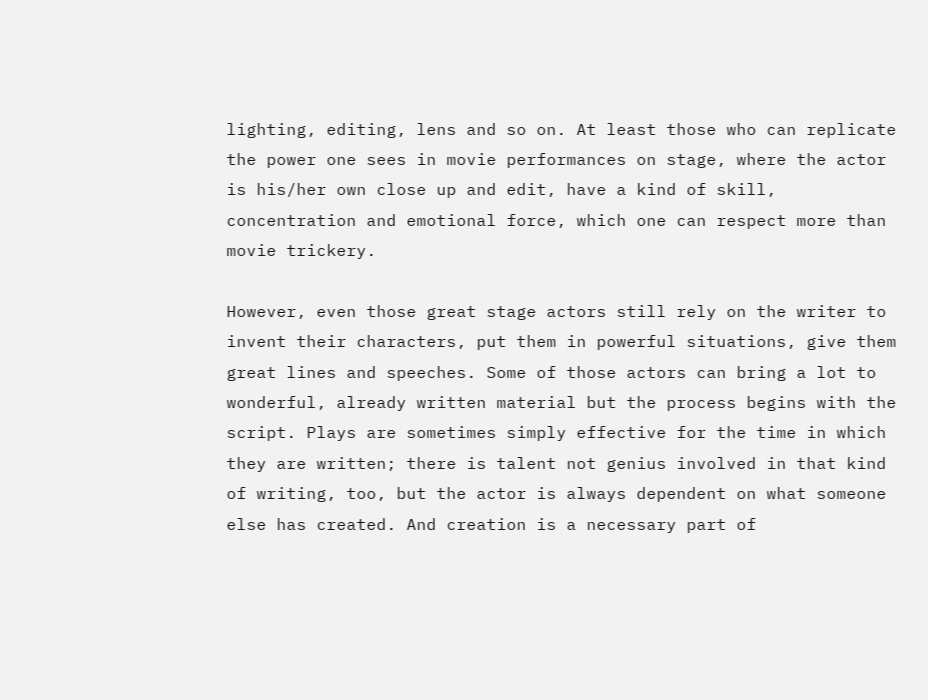lighting, editing, lens and so on. At least those who can replicate the power one sees in movie performances on stage, where the actor is his/her own close up and edit, have a kind of skill, concentration and emotional force, which one can respect more than movie trickery.

However, even those great stage actors still rely on the writer to invent their characters, put them in powerful situations, give them great lines and speeches. Some of those actors can bring a lot to wonderful, already written material but the process begins with the script. Plays are sometimes simply effective for the time in which they are written; there is talent not genius involved in that kind of writing, too, but the actor is always dependent on what someone else has created. And creation is a necessary part of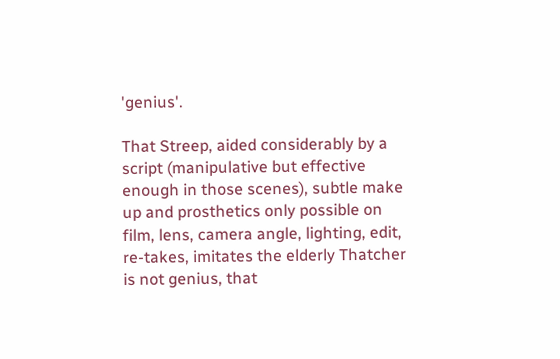'genius'.

That Streep, aided considerably by a script (manipulative but effective enough in those scenes), subtle make up and prosthetics only possible on film, lens, camera angle, lighting, edit, re-takes, imitates the elderly Thatcher is not genius, that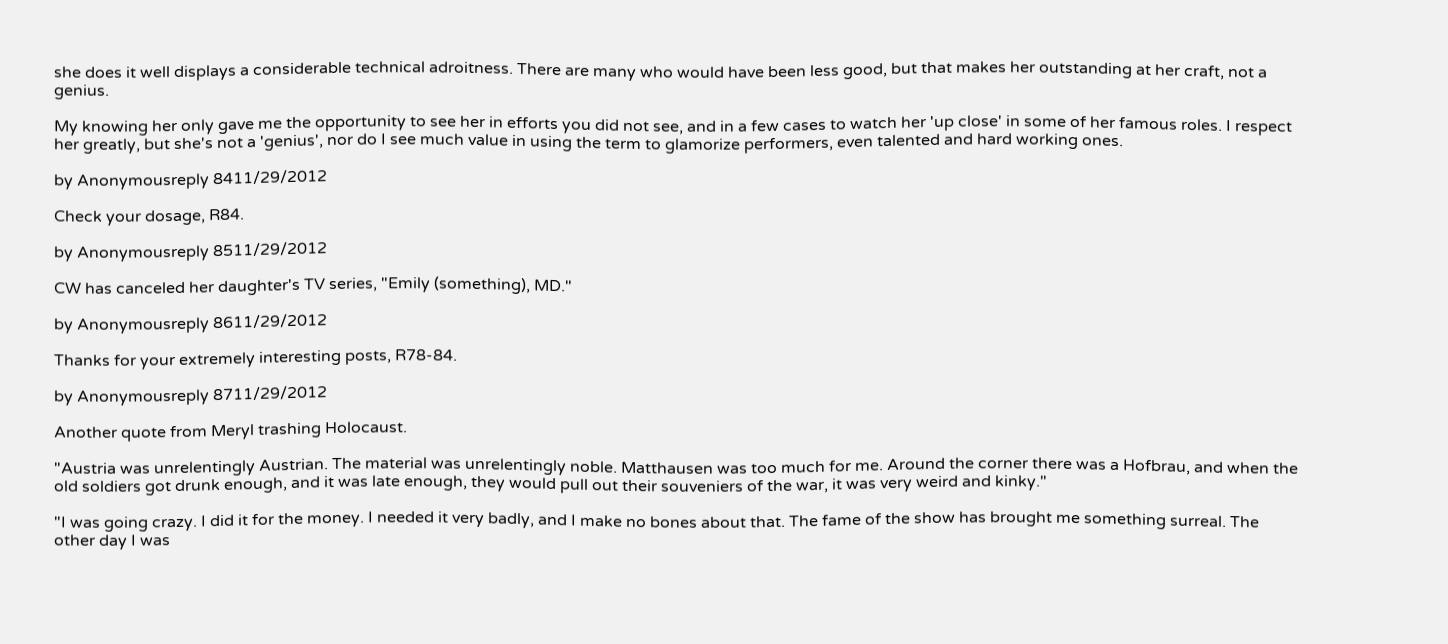she does it well displays a considerable technical adroitness. There are many who would have been less good, but that makes her outstanding at her craft, not a genius.

My knowing her only gave me the opportunity to see her in efforts you did not see, and in a few cases to watch her 'up close' in some of her famous roles. I respect her greatly, but she's not a 'genius', nor do I see much value in using the term to glamorize performers, even talented and hard working ones.

by Anonymousreply 8411/29/2012

Check your dosage, R84.

by Anonymousreply 8511/29/2012

CW has canceled her daughter's TV series, "Emily (something), MD."

by Anonymousreply 8611/29/2012

Thanks for your extremely interesting posts, R78-84.

by Anonymousreply 8711/29/2012

Another quote from Meryl trashing Holocaust.

"Austria was unrelentingly Austrian. The material was unrelentingly noble. Matthausen was too much for me. Around the corner there was a Hofbrau, and when the old soldiers got drunk enough, and it was late enough, they would pull out their souveniers of the war, it was very weird and kinky."

"I was going crazy. I did it for the money. I needed it very badly, and I make no bones about that. The fame of the show has brought me something surreal. The other day I was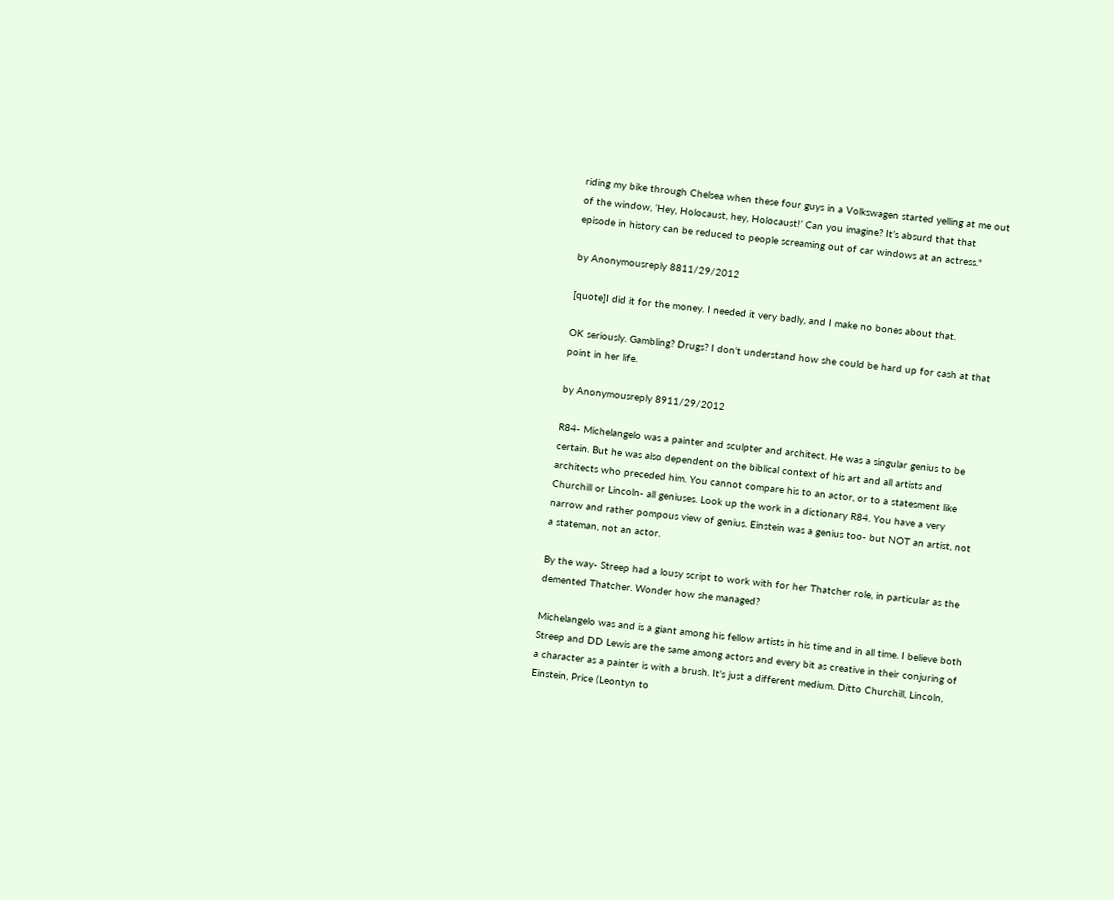riding my bike through Chelsea when these four guys in a Volkswagen started yelling at me out of the window, ‘Hey, Holocaust, hey, Holocaust!’ Can you imagine? It’s absurd that that episode in history can be reduced to people screaming out of car windows at an actress."

by Anonymousreply 8811/29/2012

[quote]I did it for the money. I needed it very badly, and I make no bones about that.

OK seriously. Gambling? Drugs? I don't understand how she could be hard up for cash at that point in her life.

by Anonymousreply 8911/29/2012

R84- Michelangelo was a painter and sculpter and architect. He was a singular genius to be certain. But he was also dependent on the biblical context of his art and all artists and architects who preceded him. You cannot compare his to an actor, or to a statesment like Churchill or Lincoln- all geniuses. Look up the work in a dictionary R84. You have a very narrow and rather pompous view of genius. Einstein was a genius too- but NOT an artist, not a stateman, not an actor.

By the way- Streep had a lousy script to work with for her Thatcher role, in particular as the demented Thatcher. Wonder how she managed?

Michelangelo was and is a giant among his fellow artists in his time and in all time. I believe both Streep and DD Lewis are the same among actors and every bit as creative in their conjuring of a character as a painter is with a brush. It's just a different medium. Ditto Churchill, Lincoln, Einstein, Price (Leontyn to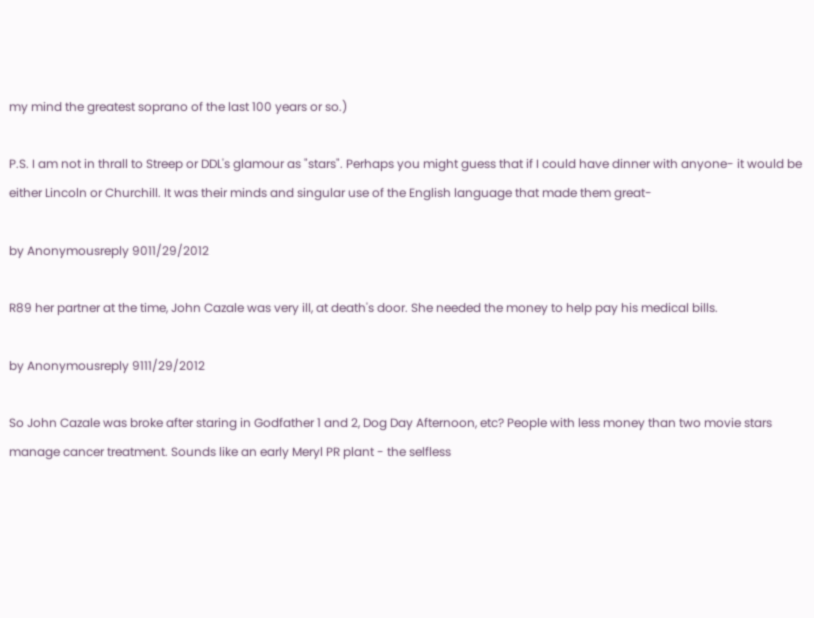my mind the greatest soprano of the last 100 years or so.)

P.S. I am not in thrall to Streep or DDL's glamour as "stars". Perhaps you might guess that if I could have dinner with anyone- it would be either Lincoln or Churchill. It was their minds and singular use of the English language that made them great-

by Anonymousreply 9011/29/2012

R89 her partner at the time, John Cazale was very ill, at death's door. She needed the money to help pay his medical bills.

by Anonymousreply 9111/29/2012

So John Cazale was broke after staring in Godfather 1 and 2, Dog Day Afternoon, etc? People with less money than two movie stars manage cancer treatment. Sounds like an early Meryl PR plant - the selfless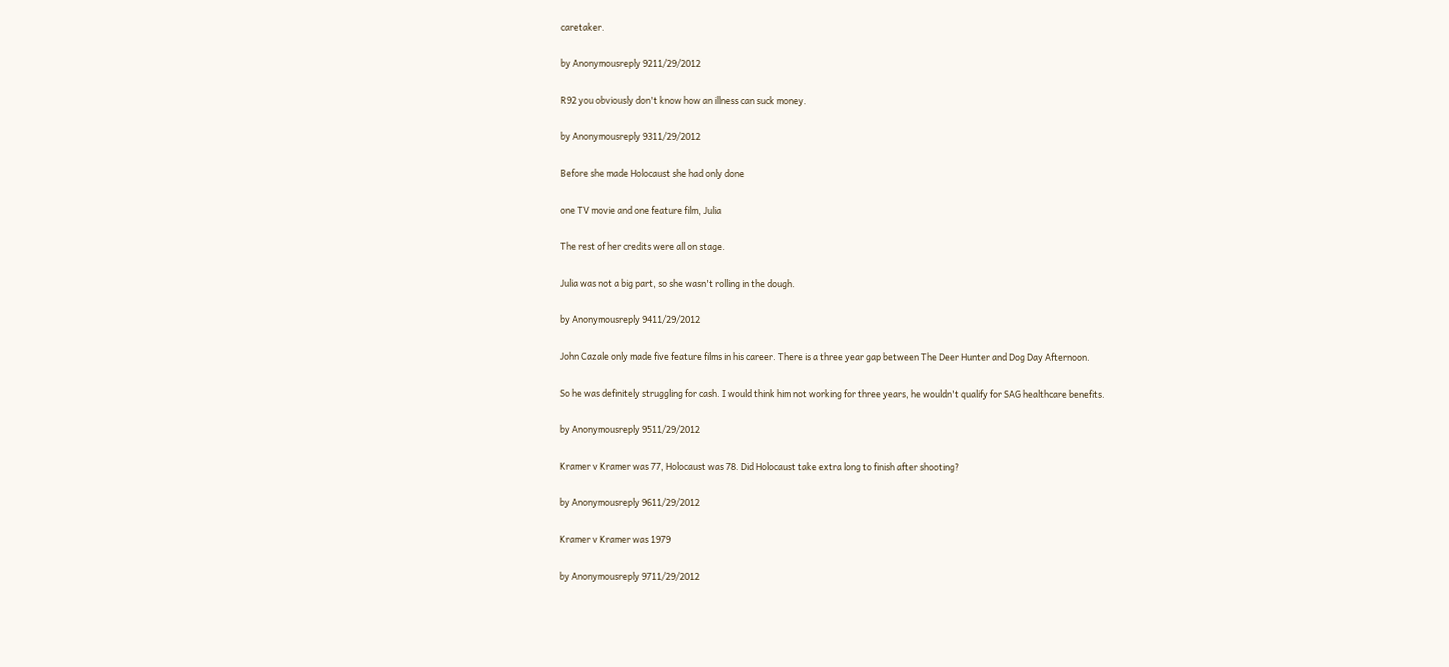caretaker.

by Anonymousreply 9211/29/2012

R92 you obviously don't know how an illness can suck money.

by Anonymousreply 9311/29/2012

Before she made Holocaust she had only done

one TV movie and one feature film, Julia

The rest of her credits were all on stage.

Julia was not a big part, so she wasn't rolling in the dough.

by Anonymousreply 9411/29/2012

John Cazale only made five feature films in his career. There is a three year gap between The Deer Hunter and Dog Day Afternoon.

So he was definitely struggling for cash. I would think him not working for three years, he wouldn't qualify for SAG healthcare benefits.

by Anonymousreply 9511/29/2012

Kramer v Kramer was 77, Holocaust was 78. Did Holocaust take extra long to finish after shooting?

by Anonymousreply 9611/29/2012

Kramer v Kramer was 1979

by Anonymousreply 9711/29/2012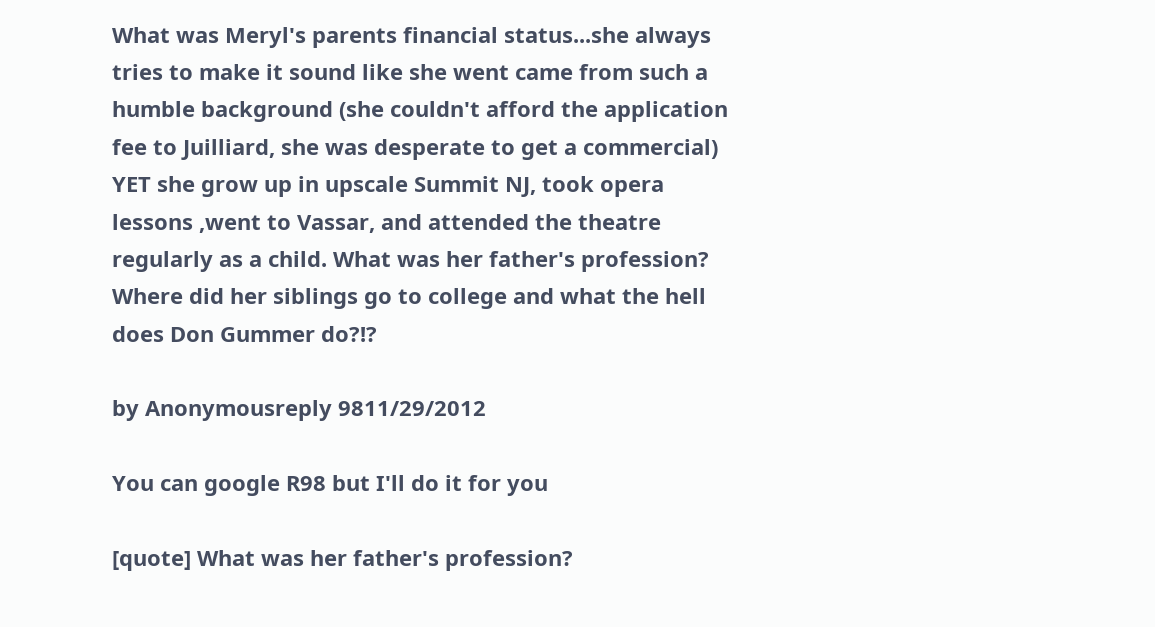What was Meryl's parents financial status...she always tries to make it sound like she went came from such a humble background (she couldn't afford the application fee to Juilliard, she was desperate to get a commercial) YET she grow up in upscale Summit NJ, took opera lessons ,went to Vassar, and attended the theatre regularly as a child. What was her father's profession? Where did her siblings go to college and what the hell does Don Gummer do?!?

by Anonymousreply 9811/29/2012

You can google R98 but I'll do it for you

[quote] What was her father's profession?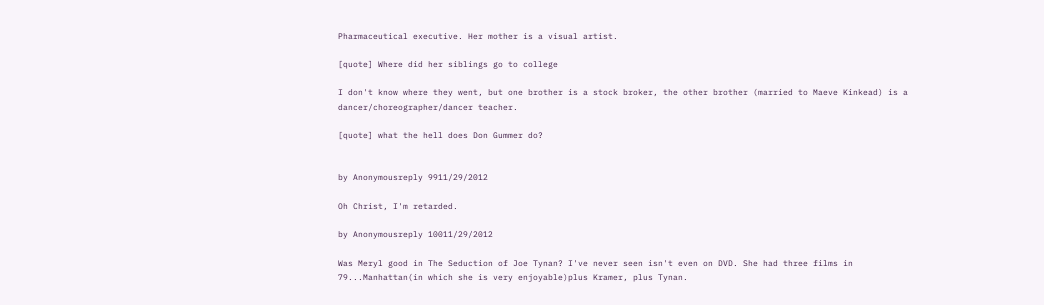Pharmaceutical executive. Her mother is a visual artist.

[quote] Where did her siblings go to college

I don't know where they went, but one brother is a stock broker, the other brother (married to Maeve Kinkead) is a dancer/choreographer/dancer teacher.

[quote] what the hell does Don Gummer do?


by Anonymousreply 9911/29/2012

Oh Christ, I'm retarded.

by Anonymousreply 10011/29/2012

Was Meryl good in The Seduction of Joe Tynan? I've never seen isn't even on DVD. She had three films in 79...Manhattan(in which she is very enjoyable)plus Kramer, plus Tynan.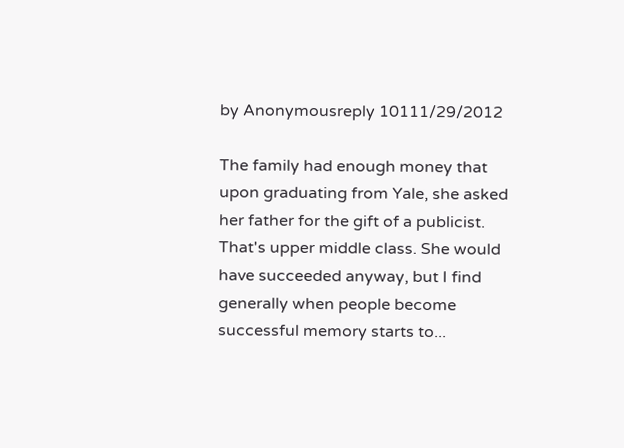by Anonymousreply 10111/29/2012

The family had enough money that upon graduating from Yale, she asked her father for the gift of a publicist. That's upper middle class. She would have succeeded anyway, but I find generally when people become successful memory starts to...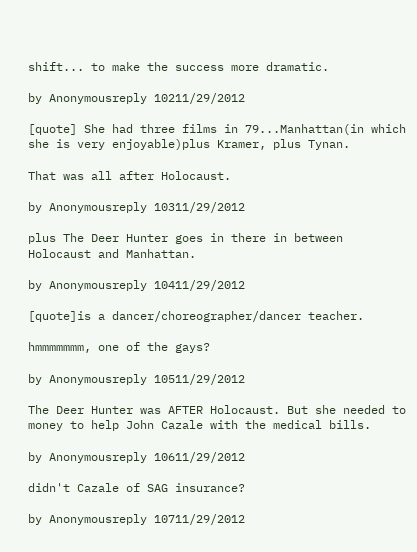shift... to make the success more dramatic.

by Anonymousreply 10211/29/2012

[quote] She had three films in 79...Manhattan(in which she is very enjoyable)plus Kramer, plus Tynan.

That was all after Holocaust.

by Anonymousreply 10311/29/2012

plus The Deer Hunter goes in there in between Holocaust and Manhattan.

by Anonymousreply 10411/29/2012

[quote]is a dancer/choreographer/dancer teacher.

hmmmmmmm, one of the gays?

by Anonymousreply 10511/29/2012

The Deer Hunter was AFTER Holocaust. But she needed to money to help John Cazale with the medical bills.

by Anonymousreply 10611/29/2012

didn't Cazale of SAG insurance?

by Anonymousreply 10711/29/2012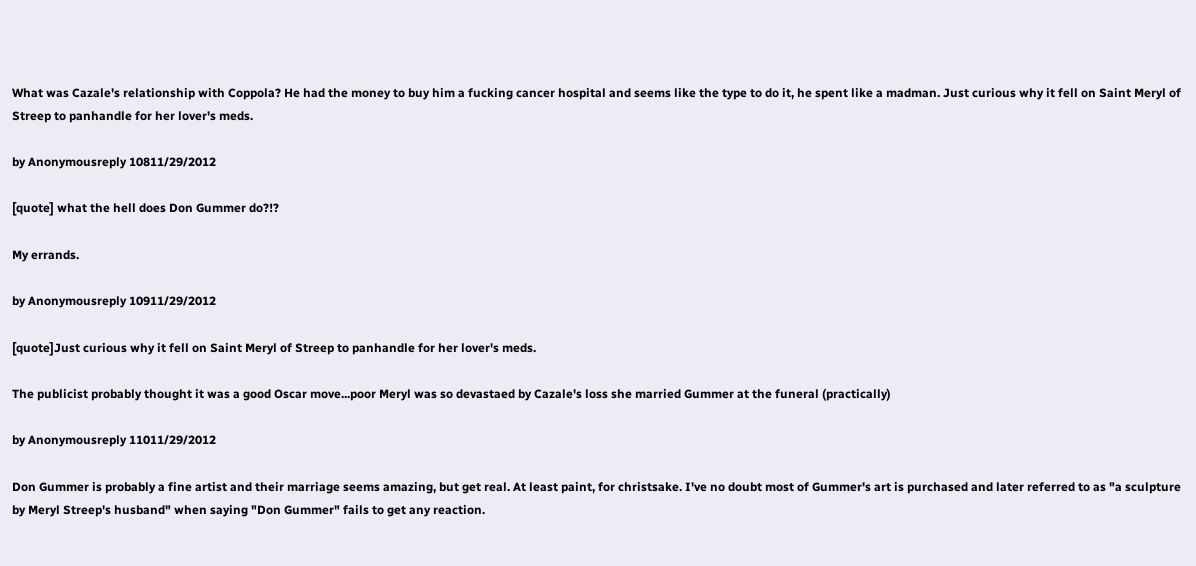What was Cazale's relationship with Coppola? He had the money to buy him a fucking cancer hospital and seems like the type to do it, he spent like a madman. Just curious why it fell on Saint Meryl of Streep to panhandle for her lover's meds.

by Anonymousreply 10811/29/2012

[quote] what the hell does Don Gummer do?!?

My errands.

by Anonymousreply 10911/29/2012

[quote]Just curious why it fell on Saint Meryl of Streep to panhandle for her lover's meds.

The publicist probably thought it was a good Oscar move...poor Meryl was so devastaed by Cazale's loss she married Gummer at the funeral (practically)

by Anonymousreply 11011/29/2012

Don Gummer is probably a fine artist and their marriage seems amazing, but get real. At least paint, for christsake. I've no doubt most of Gummer's art is purchased and later referred to as "a sculpture by Meryl Streep's husband" when saying "Don Gummer" fails to get any reaction.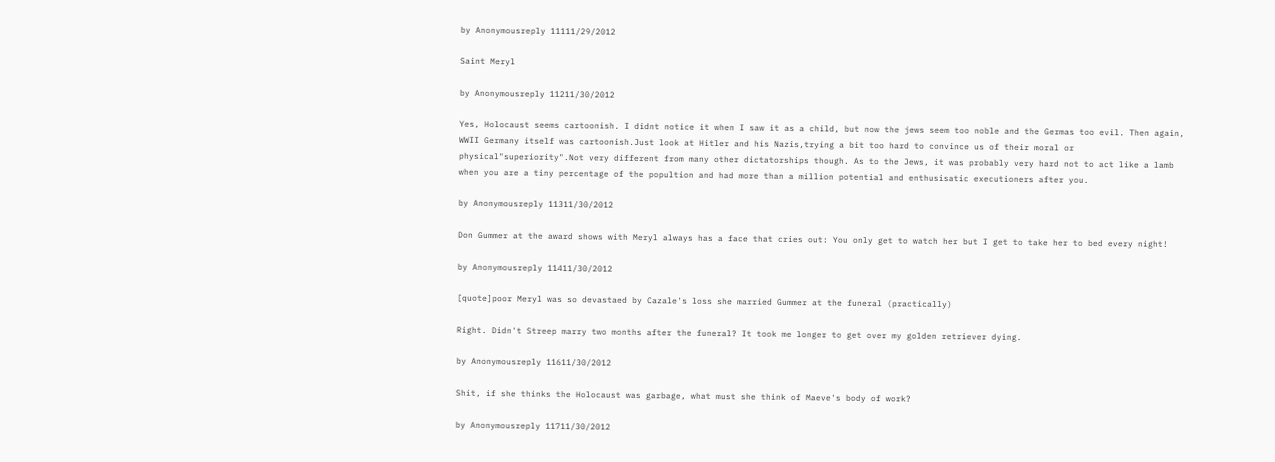by Anonymousreply 11111/29/2012

Saint Meryl

by Anonymousreply 11211/30/2012

Yes, Holocaust seems cartoonish. I didnt notice it when I saw it as a child, but now the jews seem too noble and the Germas too evil. Then again, WWII Germany itself was cartoonish.Just look at Hitler and his Nazis,trying a bit too hard to convince us of their moral or physical"superiority".Not very different from many other dictatorships though. As to the Jews, it was probably very hard not to act like a lamb when you are a tiny percentage of the popultion and had more than a million potential and enthusisatic executioners after you.

by Anonymousreply 11311/30/2012

Don Gummer at the award shows with Meryl always has a face that cries out: You only get to watch her but I get to take her to bed every night!

by Anonymousreply 11411/30/2012

[quote]poor Meryl was so devastaed by Cazale's loss she married Gummer at the funeral (practically)

Right. Didn't Streep marry two months after the funeral? It took me longer to get over my golden retriever dying.

by Anonymousreply 11611/30/2012

Shit, if she thinks the Holocaust was garbage, what must she think of Maeve's body of work?

by Anonymousreply 11711/30/2012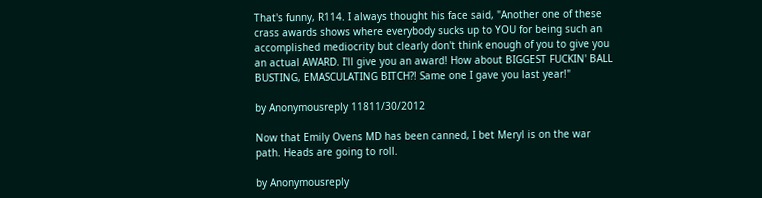That's funny, R114. I always thought his face said, "Another one of these crass awards shows where everybody sucks up to YOU for being such an accomplished mediocrity but clearly don't think enough of you to give you an actual AWARD. I'll give you an award! How about BIGGEST FUCKIN' BALL BUSTING, EMASCULATING BITCH?! Same one I gave you last year!"

by Anonymousreply 11811/30/2012

Now that Emily Ovens MD has been canned, I bet Meryl is on the war path. Heads are going to roll.

by Anonymousreply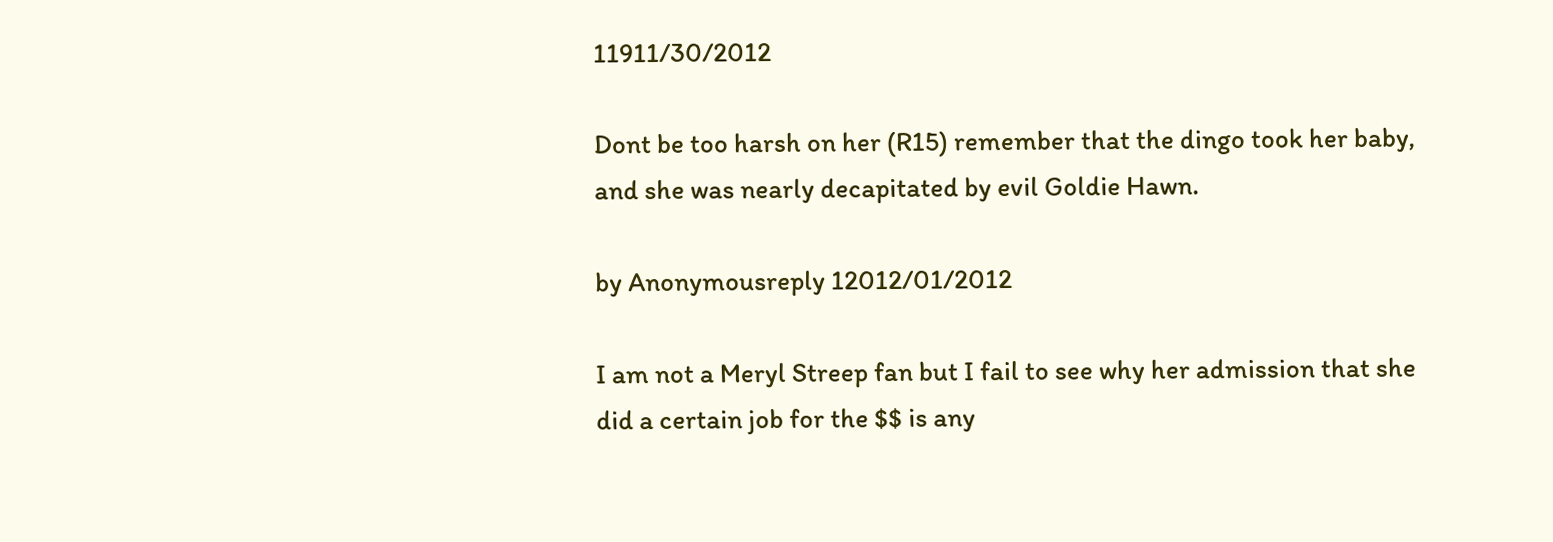11911/30/2012

Dont be too harsh on her (R15) remember that the dingo took her baby, and she was nearly decapitated by evil Goldie Hawn.

by Anonymousreply 12012/01/2012

I am not a Meryl Streep fan but I fail to see why her admission that she did a certain job for the $$ is any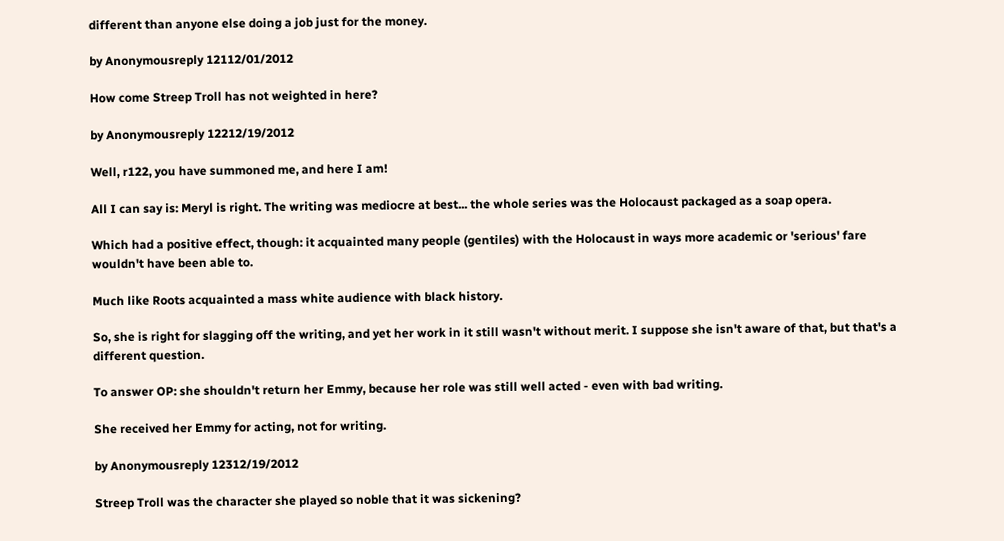different than anyone else doing a job just for the money.

by Anonymousreply 12112/01/2012

How come Streep Troll has not weighted in here?

by Anonymousreply 12212/19/2012

Well, r122, you have summoned me, and here I am!

All I can say is: Meryl is right. The writing was mediocre at best... the whole series was the Holocaust packaged as a soap opera.

Which had a positive effect, though: it acquainted many people (gentiles) with the Holocaust in ways more academic or 'serious' fare wouldn't have been able to.

Much like Roots acquainted a mass white audience with black history.

So, she is right for slagging off the writing, and yet her work in it still wasn't without merit. I suppose she isn't aware of that, but that's a different question.

To answer OP: she shouldn't return her Emmy, because her role was still well acted - even with bad writing.

She received her Emmy for acting, not for writing.

by Anonymousreply 12312/19/2012

Streep Troll was the character she played so noble that it was sickening?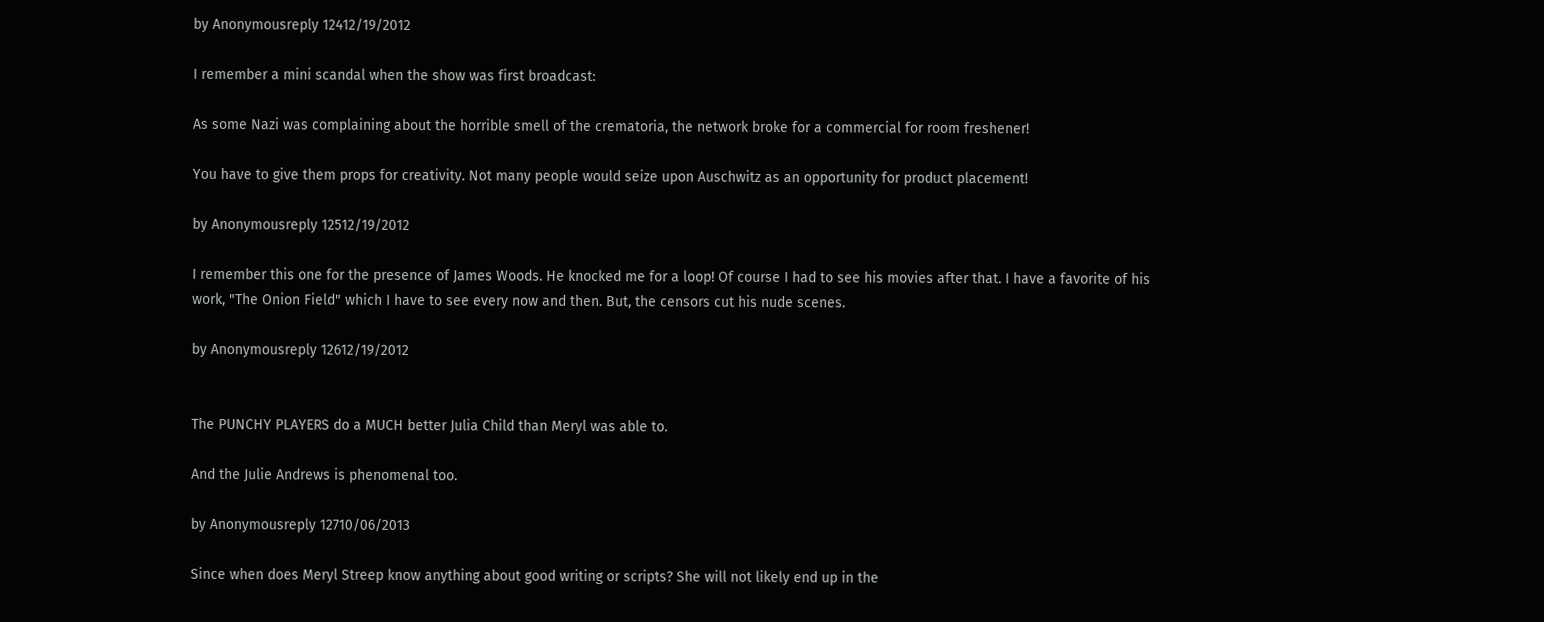by Anonymousreply 12412/19/2012

I remember a mini scandal when the show was first broadcast:

As some Nazi was complaining about the horrible smell of the crematoria, the network broke for a commercial for room freshener!

You have to give them props for creativity. Not many people would seize upon Auschwitz as an opportunity for product placement!

by Anonymousreply 12512/19/2012

I remember this one for the presence of James Woods. He knocked me for a loop! Of course I had to see his movies after that. I have a favorite of his work, "The Onion Field" which I have to see every now and then. But, the censors cut his nude scenes.

by Anonymousreply 12612/19/2012


The PUNCHY PLAYERS do a MUCH better Julia Child than Meryl was able to.

And the Julie Andrews is phenomenal too.

by Anonymousreply 12710/06/2013

Since when does Meryl Streep know anything about good writing or scripts? She will not likely end up in the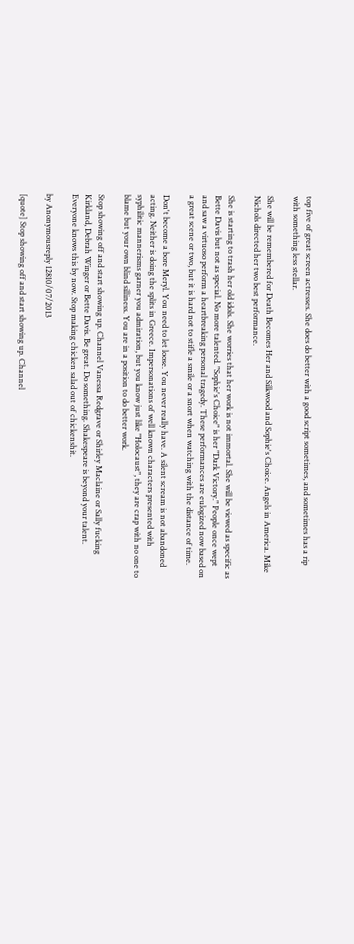top five of great screen actresses. She does do better with a good script sometimes, and sometimes has a rip with something less stellar.

She will be remembered for Death Becomes Her and Silkwood and Sophie's Choice. Angels in America. Mike Nichols directed her two best performance.

She is starting to trash her old idols. She worries that her work is not immortal. She will be viewed as specific as Bette Davis but not as special. No more talented. "Sophie's Choice" is her "Dark Victory." People once wept and saw a virtuoso perform a heartbreaking personal tragedy. These performances are eulogized now based on a great scene or two, but it is hard not to stifle a smile or a snort when watching with the distance of time.

Don't become a bore Meryl. You need to let loose. You never really have. A silent scream is not abandoned acting. Neither is doing the splits in Greece. Impersonations of well known characters presented with syphilitic mannerisms garner you admiration, but you know just like "Holocaust", they are crap with no one to blame but your own blind silliness. You are in a position to do better work.

Stop showing off and start showing up. Channel Vanessa Redgrave or Shirley Maclaine or Sally fucking Kirkland, Debrah Winger or Bette Davis. Be great. Do something. Shakespeare is beyond your talent. Everyone knows this by now. Stop making chicken salad out of chickenshit.

by Anonymousreply 12810/07/2013

[quote] Stop showing off and start showing up. Channel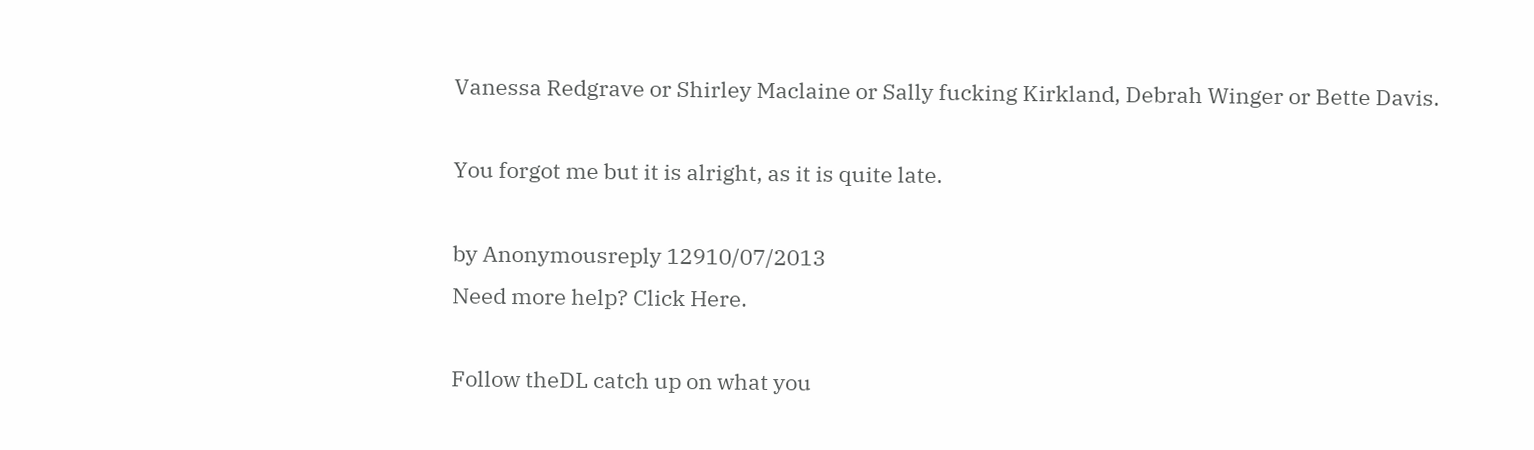Vanessa Redgrave or Shirley Maclaine or Sally fucking Kirkland, Debrah Winger or Bette Davis.

You forgot me but it is alright, as it is quite late.

by Anonymousreply 12910/07/2013
Need more help? Click Here.

Follow theDL catch up on what you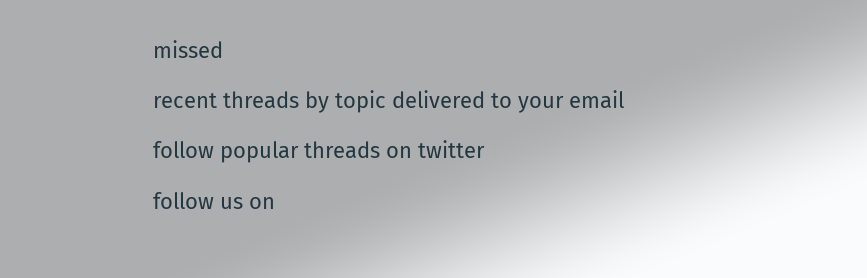missed

recent threads by topic delivered to your email

follow popular threads on twitter

follow us on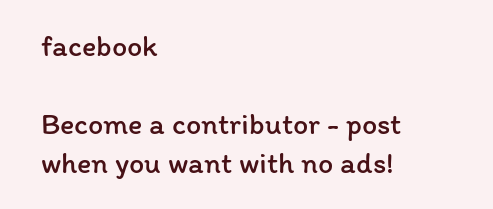facebook

Become a contributor - post when you want with no ads!